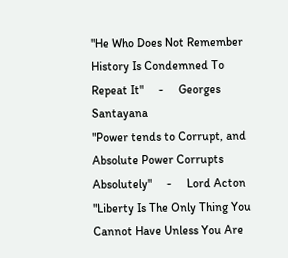"He Who Does Not Remember History Is Condemned To Repeat It"     -     Georges Santayana
"Power tends to Corrupt, and Absolute Power Corrupts Absolutely"     -     Lord Acton
"Liberty Is The Only Thing You Cannot Have Unless You Are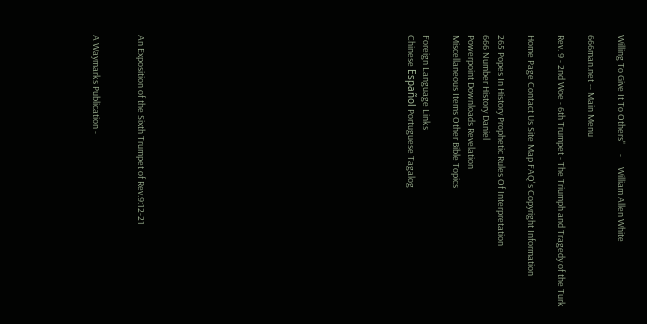Willing To Give It To Others"     -     William Allen White

666man.net -- Main Menu

Rev. 9 - 2nd Woe - 6th Trumpet - The Triumph and Tragedy of the Turk

Home Page Contact Us Site Map FAQ's Copyright Information

265 Popes In History Prophetic Rules Of Interpretation
666 Number History Daniel
Powerpoint Downloads Revelation
Miscellaneous Items Other Bible Topics

Foreign Language Links
Chinese Español Portuguese Tagalog

















An Exposition of the Sixth Trumpet of Rev.9:12-21


A Waymarks Publication -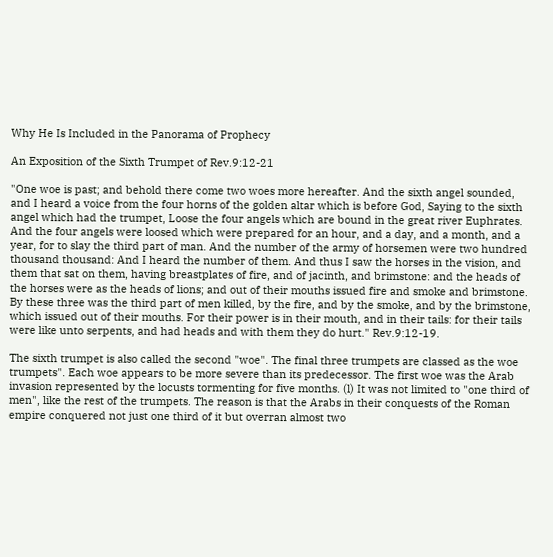Why He Is Included in the Panorama of Prophecy

An Exposition of the Sixth Trumpet of Rev.9:12-21

"One woe is past; and behold there come two woes more hereafter. And the sixth angel sounded, and I heard a voice from the four horns of the golden altar which is before God, Saying to the sixth angel which had the trumpet, Loose the four angels which are bound in the great river Euphrates. And the four angels were loosed which were prepared for an hour, and a day, and a month, and a year, for to slay the third part of man. And the number of the army of horsemen were two hundred thousand thousand: And I heard the number of them. And thus I saw the horses in the vision, and them that sat on them, having breastplates of fire, and of jacinth, and brimstone: and the heads of the horses were as the heads of lions; and out of their mouths issued fire and smoke and brimstone. By these three was the third part of men killed, by the fire, and by the smoke, and by the brimstone, which issued out of their mouths. For their power is in their mouth, and in their tails: for their tails were like unto serpents, and had heads and with them they do hurt." Rev.9:12-19.

The sixth trumpet is also called the second "woe". The final three trumpets are classed as the woe trumpets". Each woe appears to be more severe than its predecessor. The first woe was the Arab invasion represented by the locusts tormenting for five months. (l) It was not limited to "one third of men", like the rest of the trumpets. The reason is that the Arabs in their conquests of the Roman empire conquered not just one third of it but overran almost two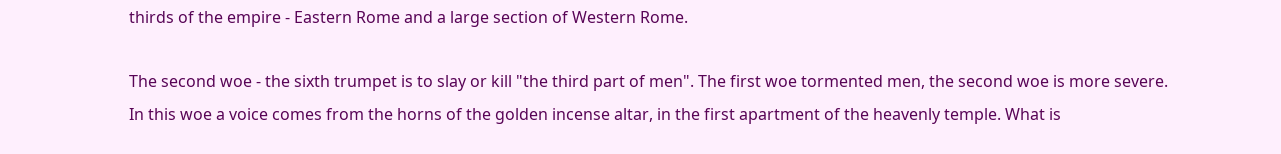thirds of the empire - Eastern Rome and a large section of Western Rome.

The second woe - the sixth trumpet is to slay or kill "the third part of men". The first woe tormented men, the second woe is more severe. In this woe a voice comes from the horns of the golden incense altar, in the first apartment of the heavenly temple. What is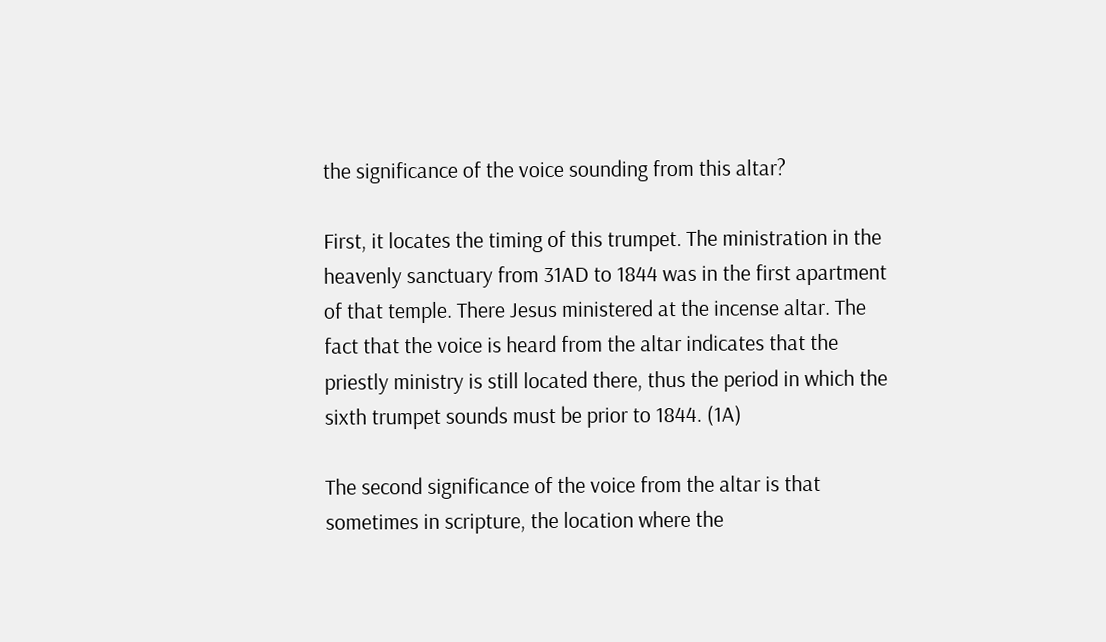the significance of the voice sounding from this altar?

First, it locates the timing of this trumpet. The ministration in the heavenly sanctuary from 31AD to 1844 was in the first apartment of that temple. There Jesus ministered at the incense altar. The fact that the voice is heard from the altar indicates that the priestly ministry is still located there, thus the period in which the sixth trumpet sounds must be prior to 1844. (1A)

The second significance of the voice from the altar is that sometimes in scripture, the location where the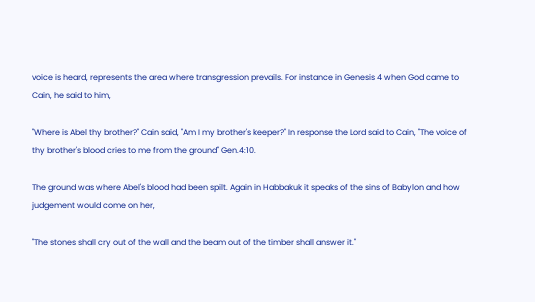voice is heard, represents the area where transgression prevails. For instance in Genesis 4 when God came to Cain, he said to him,

"Where is Abel thy brother?" Cain said, "Am I my brother's keeper?" In response the Lord said to Cain, "The voice of thy brother's blood cries to me from the ground" Gen.4:10.

The ground was where Abel's blood had been spilt. Again in Habbakuk it speaks of the sins of Babylon and how judgement would come on her,

"The stones shall cry out of the wall and the beam out of the timber shall answer it."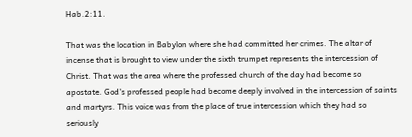Hab.2:11.

That was the location in Babylon where she had committed her crimes. The altar of incense that is brought to view under the sixth trumpet represents the intercession of Christ. That was the area where the professed church of the day had become so apostate. God's professed people had become deeply involved in the intercession of saints and martyrs. This voice was from the place of true intercession which they had so seriously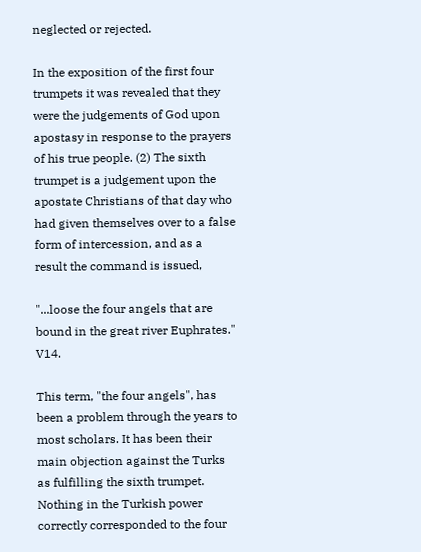neglected or rejected.

In the exposition of the first four trumpets it was revealed that they were the judgements of God upon apostasy in response to the prayers of his true people. (2) The sixth trumpet is a judgement upon the apostate Christians of that day who had given themselves over to a false form of intercession, and as a result the command is issued,

"...loose the four angels that are bound in the great river Euphrates." V14.

This term, "the four angels", has been a problem through the years to most scholars. It has been their main objection against the Turks as fulfilling the sixth trumpet. Nothing in the Turkish power correctly corresponded to the four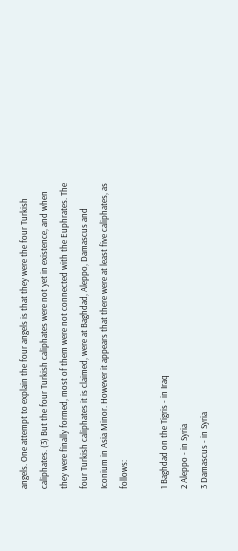angels. One attempt to explain the four angels is that they were the four Turkish caliphates. (3) But the four Turkish caliphates were not yet in existence, and when they were finally formed, most of them were not connected with the Euphrates. The four Turkish caliphates it is claimed, were at Baghdad, Aleppo, Damascus and Iconium in Asia Minor. However it appears that there were at least five caliphates, as follows:

1 Baghdad on the Tigris - in Iraq
2 Aleppo - in Syria
3 Damascus - in Syria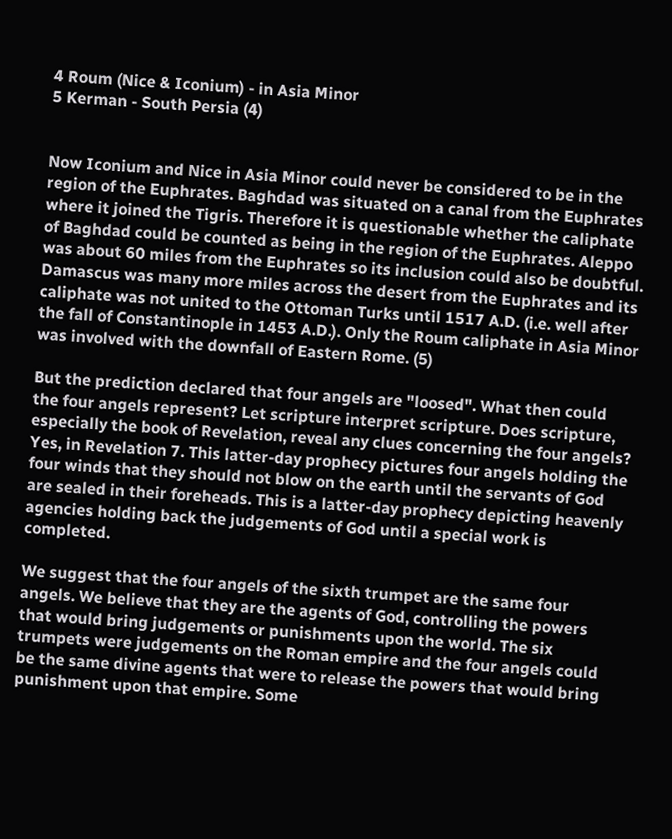4 Roum (Nice & Iconium) - in Asia Minor
5 Kerman - South Persia (4)


Now Iconium and Nice in Asia Minor could never be considered to be in the region of the Euphrates. Baghdad was situated on a canal from the Euphrates where it joined the Tigris. Therefore it is questionable whether the caliphate of Baghdad could be counted as being in the region of the Euphrates. Aleppo was about 60 miles from the Euphrates so its inclusion could also be doubtful. Damascus was many more miles across the desert from the Euphrates and its caliphate was not united to the Ottoman Turks until 1517 A.D. (i.e. well after the fall of Constantinople in 1453 A.D.). Only the Roum caliphate in Asia Minor was involved with the downfall of Eastern Rome. (5)

But the prediction declared that four angels are "loosed". What then could the four angels represent? Let scripture interpret scripture. Does scripture, especially the book of Revelation, reveal any clues concerning the four angels? Yes, in Revelation 7. This latter-day prophecy pictures four angels holding the four winds that they should not blow on the earth until the servants of God are sealed in their foreheads. This is a latter-day prophecy depicting heavenly agencies holding back the judgements of God until a special work is completed.

We suggest that the four angels of the sixth trumpet are the same four angels. We believe that they are the agents of God, controlling the powers that would bring judgements or punishments upon the world. The six trumpets were judgements on the Roman empire and the four angels could be the same divine agents that were to release the powers that would bring punishment upon that empire. Some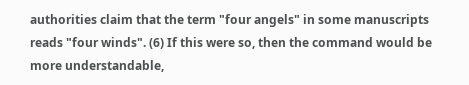authorities claim that the term "four angels" in some manuscripts reads "four winds". (6) If this were so, then the command would be more understandable,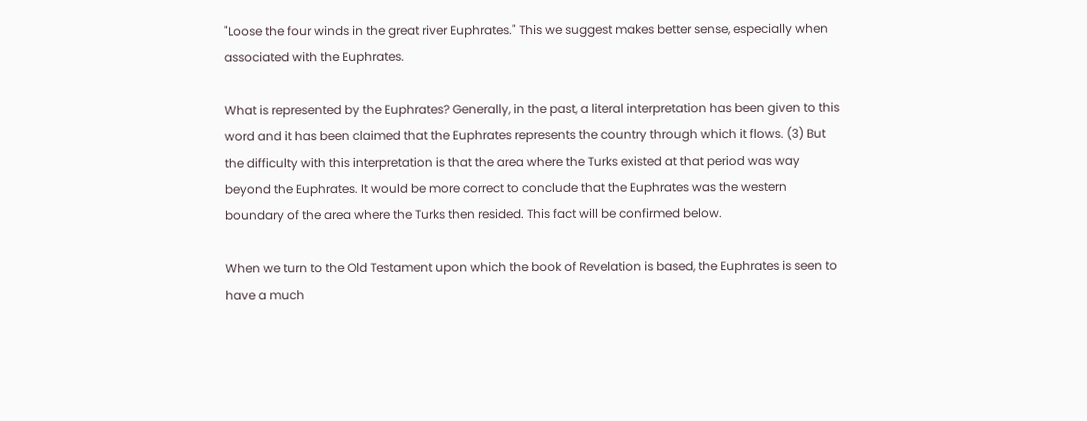"Loose the four winds in the great river Euphrates." This we suggest makes better sense, especially when associated with the Euphrates.

What is represented by the Euphrates? Generally, in the past, a literal interpretation has been given to this word and it has been claimed that the Euphrates represents the country through which it flows. (3) But the difficulty with this interpretation is that the area where the Turks existed at that period was way beyond the Euphrates. It would be more correct to conclude that the Euphrates was the western boundary of the area where the Turks then resided. This fact will be confirmed below.

When we turn to the Old Testament upon which the book of Revelation is based, the Euphrates is seen to have a much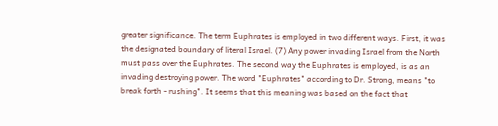greater significance. The term Euphrates is employed in two different ways. First, it was the designated boundary of literal Israel. (7) Any power invading Israel from the North must pass over the Euphrates. The second way the Euphrates is employed, is as an invading destroying power. The word "Euphrates" according to Dr. Strong, means "to break forth - rushing". It seems that this meaning was based on the fact that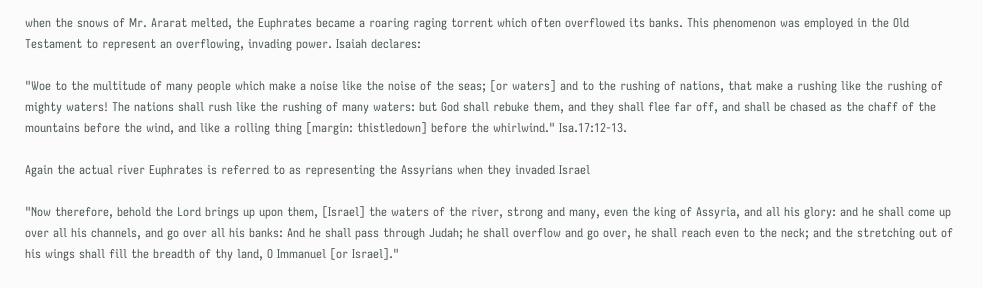when the snows of Mr. Ararat melted, the Euphrates became a roaring raging torrent which often overflowed its banks. This phenomenon was employed in the Old Testament to represent an overflowing, invading power. Isaiah declares:

"Woe to the multitude of many people which make a noise like the noise of the seas; [or waters] and to the rushing of nations, that make a rushing like the rushing of mighty waters! The nations shall rush like the rushing of many waters: but God shall rebuke them, and they shall flee far off, and shall be chased as the chaff of the mountains before the wind, and like a rolling thing [margin: thistledown] before the whirlwind." Isa.17:12-13.

Again the actual river Euphrates is referred to as representing the Assyrians when they invaded Israel

"Now therefore, behold the Lord brings up upon them, [Israel] the waters of the river, strong and many, even the king of Assyria, and all his glory: and he shall come up over all his channels, and go over all his banks: And he shall pass through Judah; he shall overflow and go over, he shall reach even to the neck; and the stretching out of his wings shall fill the breadth of thy land, O Immanuel [or Israel]."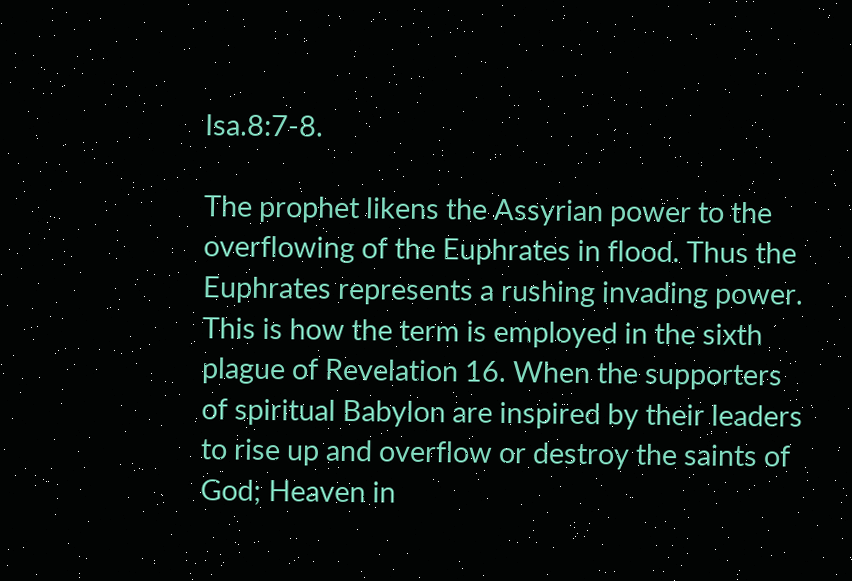Isa.8:7-8.

The prophet likens the Assyrian power to the overflowing of the Euphrates in flood. Thus the Euphrates represents a rushing invading power. This is how the term is employed in the sixth plague of Revelation 16. When the supporters of spiritual Babylon are inspired by their leaders to rise up and overflow or destroy the saints of God; Heaven in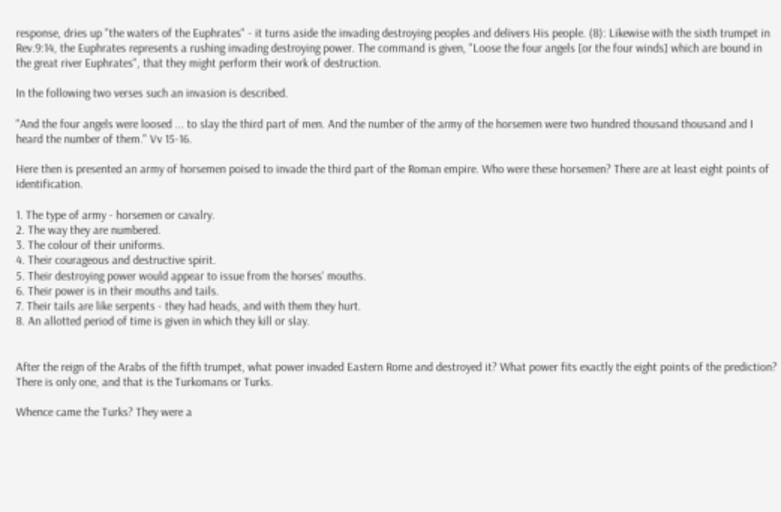response, dries up "the waters of the Euphrates" - it turns aside the invading destroying peoples and delivers His people. (8): Likewise with the sixth trumpet in Rev.9:14, the Euphrates represents a rushing invading destroying power. The command is given, "Loose the four angels [or the four winds] which are bound in the great river Euphrates", that they might perform their work of destruction.

In the following two verses such an invasion is described.

"And the four angels were loosed ... to slay the third part of men. And the number of the army of the horsemen were two hundred thousand thousand and I heard the number of them." Vv 15-16.

Here then is presented an army of horsemen poised to invade the third part of the Roman empire. Who were these horsemen? There are at least eight points of identification.

1. The type of army - horsemen or cavalry.
2. The way they are numbered.
3. The colour of their uniforms.
4. Their courageous and destructive spirit.
5. Their destroying power would appear to issue from the horses' mouths.
6. Their power is in their mouths and tails.
7. Their tails are like serpents - they had heads, and with them they hurt.
8. An allotted period of time is given in which they kill or slay.


After the reign of the Arabs of the fifth trumpet, what power invaded Eastern Rome and destroyed it? What power fits exactly the eight points of the prediction? There is only one, and that is the Turkomans or Turks.

Whence came the Turks? They were a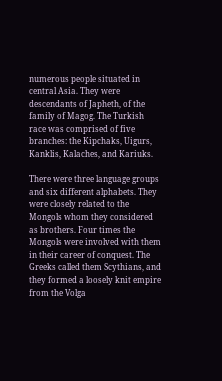numerous people situated in central Asia. They were descendants of Japheth, of the family of Magog. The Turkish race was comprised of five branches: the Kipchaks, Uigurs, Kanklis, Kalaches, and Kariuks.

There were three language groups and six different alphabets. They were closely related to the Mongols whom they considered as brothers. Four times the Mongols were involved with them in their career of conquest. The Greeks called them Scythians, and they formed a loosely knit empire from the Volga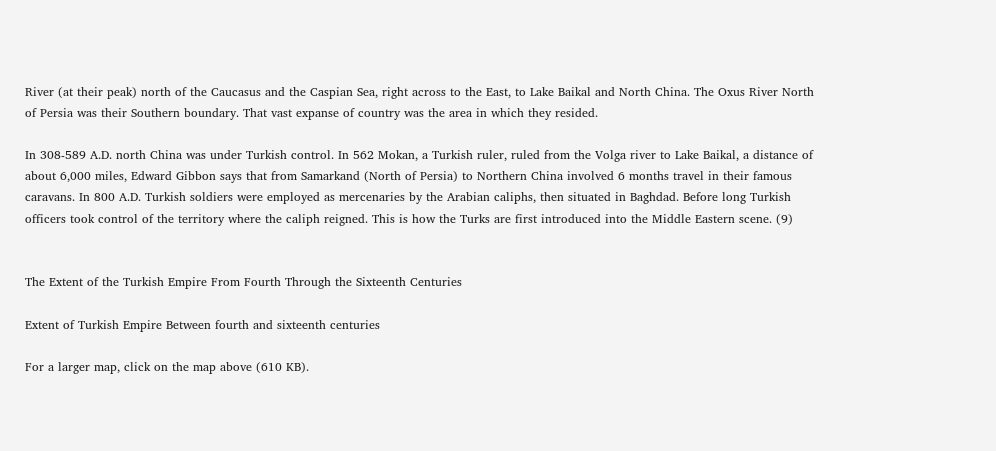River (at their peak) north of the Caucasus and the Caspian Sea, right across to the East, to Lake Baikal and North China. The Oxus River North of Persia was their Southern boundary. That vast expanse of country was the area in which they resided.

In 308-589 A.D. north China was under Turkish control. In 562 Mokan, a Turkish ruler, ruled from the Volga river to Lake Baikal, a distance of about 6,000 miles, Edward Gibbon says that from Samarkand (North of Persia) to Northern China involved 6 months travel in their famous caravans. In 800 A.D. Turkish soldiers were employed as mercenaries by the Arabian caliphs, then situated in Baghdad. Before long Turkish officers took control of the territory where the caliph reigned. This is how the Turks are first introduced into the Middle Eastern scene. (9)


The Extent of the Turkish Empire From Fourth Through the Sixteenth Centuries

Extent of Turkish Empire Between fourth and sixteenth centuries

For a larger map, click on the map above (610 KB).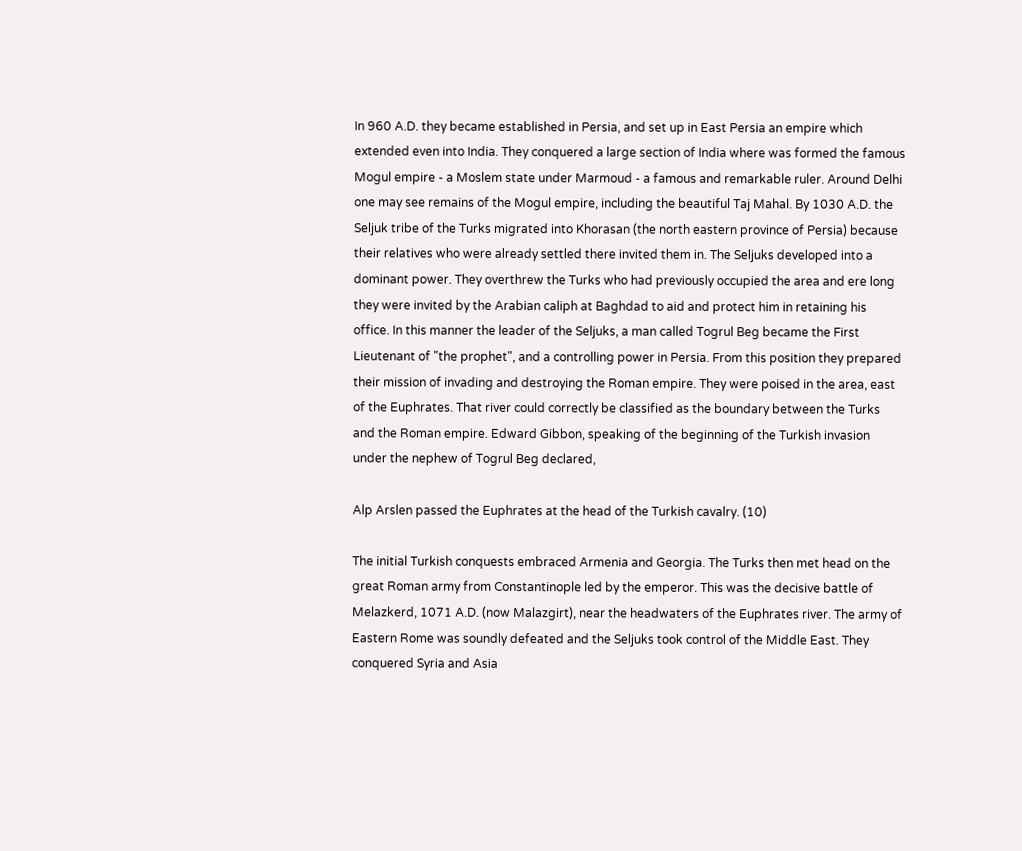In 960 A.D. they became established in Persia, and set up in East Persia an empire which extended even into India. They conquered a large section of India where was formed the famous Mogul empire - a Moslem state under Marmoud - a famous and remarkable ruler. Around Delhi one may see remains of the Mogul empire, including the beautiful Taj Mahal. By 1030 A.D. the Seljuk tribe of the Turks migrated into Khorasan (the north eastern province of Persia) because their relatives who were already settled there invited them in. The Seljuks developed into a dominant power. They overthrew the Turks who had previously occupied the area and ere long they were invited by the Arabian caliph at Baghdad to aid and protect him in retaining his office. In this manner the leader of the Seljuks, a man called Togrul Beg became the First Lieutenant of "the prophet", and a controlling power in Persia. From this position they prepared their mission of invading and destroying the Roman empire. They were poised in the area, east of the Euphrates. That river could correctly be classified as the boundary between the Turks and the Roman empire. Edward Gibbon, speaking of the beginning of the Turkish invasion under the nephew of Togrul Beg declared,

Alp Arslen passed the Euphrates at the head of the Turkish cavalry. (10)

The initial Turkish conquests embraced Armenia and Georgia. The Turks then met head on the great Roman army from Constantinople led by the emperor. This was the decisive battle of Melazkerd, 1071 A.D. (now Malazgirt), near the headwaters of the Euphrates river. The army of Eastern Rome was soundly defeated and the Seljuks took control of the Middle East. They conquered Syria and Asia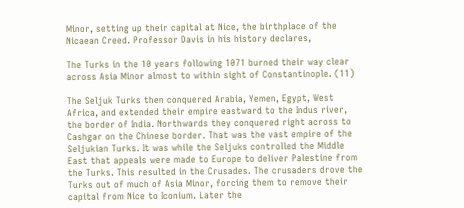Minor, setting up their capital at Nice, the birthplace of the Nicaean Creed. Professor Davis in his history declares,

The Turks in the 10 years following 1071 burned their way clear across Asia Minor almost to within sight of Constantinople. (11)

The Seljuk Turks then conquered Arabia, Yemen, Egypt, West Africa, and extended their empire eastward to the Indus river, the border of India. Northwards they conquered right across to Cashgar on the Chinese border. That was the vast empire of the Seljukian Turks. It was while the Seljuks controlled the Middle East that appeals were made to Europe to deliver Palestine from the Turks. This resulted in the Crusades. The crusaders drove the Turks out of much of Asia Minor, forcing them to remove their capital from Nice to Iconium. Later the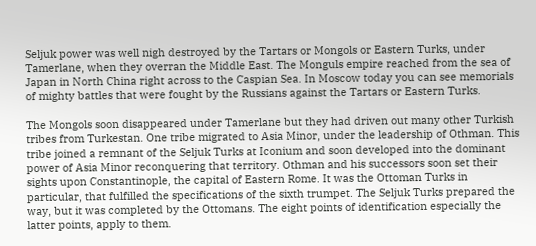Seljuk power was well nigh destroyed by the Tartars or Mongols or Eastern Turks, under Tamerlane, when they overran the Middle East. The Monguls empire reached from the sea of Japan in North China right across to the Caspian Sea. In Moscow today you can see memorials of mighty battles that were fought by the Russians against the Tartars or Eastern Turks.

The Mongols soon disappeared under Tamerlane but they had driven out many other Turkish tribes from Turkestan. One tribe migrated to Asia Minor, under the leadership of Othman. This tribe joined a remnant of the Seljuk Turks at Iconium and soon developed into the dominant power of Asia Minor reconquering that territory. Othman and his successors soon set their sights upon Constantinople, the capital of Eastern Rome. It was the Ottoman Turks in particular, that fulfilled the specifications of the sixth trumpet. The Seljuk Turks prepared the way, but it was completed by the Ottomans. The eight points of identification especially the latter points, apply to them.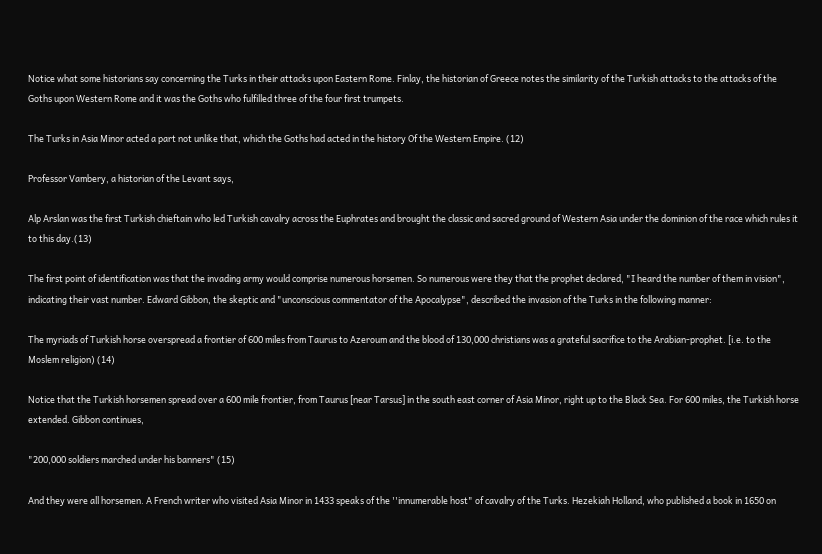Notice what some historians say concerning the Turks in their attacks upon Eastern Rome. Finlay, the historian of Greece notes the similarity of the Turkish attacks to the attacks of the Goths upon Western Rome and it was the Goths who fulfilled three of the four first trumpets.

The Turks in Asia Minor acted a part not unlike that, which the Goths had acted in the history Of the Western Empire. (12)

Professor Vambery, a historian of the Levant says,

Alp Arslan was the first Turkish chieftain who led Turkish cavalry across the Euphrates and brought the classic and sacred ground of Western Asia under the dominion of the race which rules it to this day.(13)

The first point of identification was that the invading army would comprise numerous horsemen. So numerous were they that the prophet declared, "I heard the number of them in vision", indicating their vast number. Edward Gibbon, the skeptic and "unconscious commentator of the Apocalypse", described the invasion of the Turks in the following manner:

The myriads of Turkish horse overspread a frontier of 600 miles from Taurus to Azeroum and the blood of 130,000 christians was a grateful sacrifice to the Arabian-prophet. [i.e. to the Moslem religion) (14)

Notice that the Turkish horsemen spread over a 600 mile frontier, from Taurus [near Tarsus] in the south east corner of Asia Minor, right up to the Black Sea. For 600 miles, the Turkish horse extended. Gibbon continues,

"200,000 soldiers marched under his banners" (15)

And they were all horsemen. A French writer who visited Asia Minor in 1433 speaks of the ''innumerable host" of cavalry of the Turks. Hezekiah Holland, who published a book in 1650 on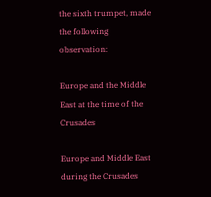the sixth trumpet, made the following observation:

Europe and the Middle East at the time of the Crusades

Europe and Middle East during the Crusades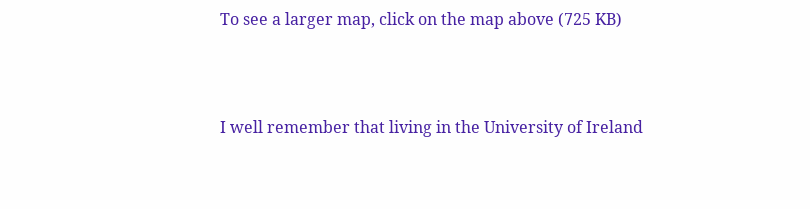To see a larger map, click on the map above (725 KB)



I well remember that living in the University of Ireland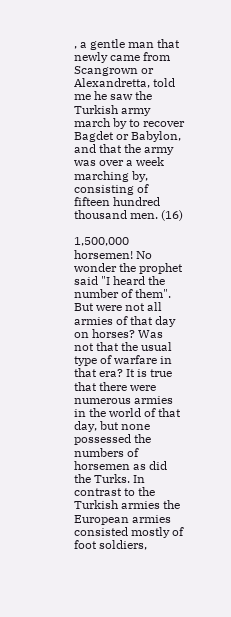, a gentle man that newly came from Scangrown or Alexandretta, told me he saw the Turkish army march by to recover Bagdet or Babylon, and that the army was over a week marching by, consisting of fifteen hundred thousand men. (16)

1,500,000 horsemen! No wonder the prophet said "I heard the number of them". But were not all armies of that day on horses? Was not that the usual type of warfare in that era? It is true that there were numerous armies in the world of that day, but none possessed the numbers of horsemen as did the Turks. In contrast to the Turkish armies the European armies consisted mostly of foot soldiers,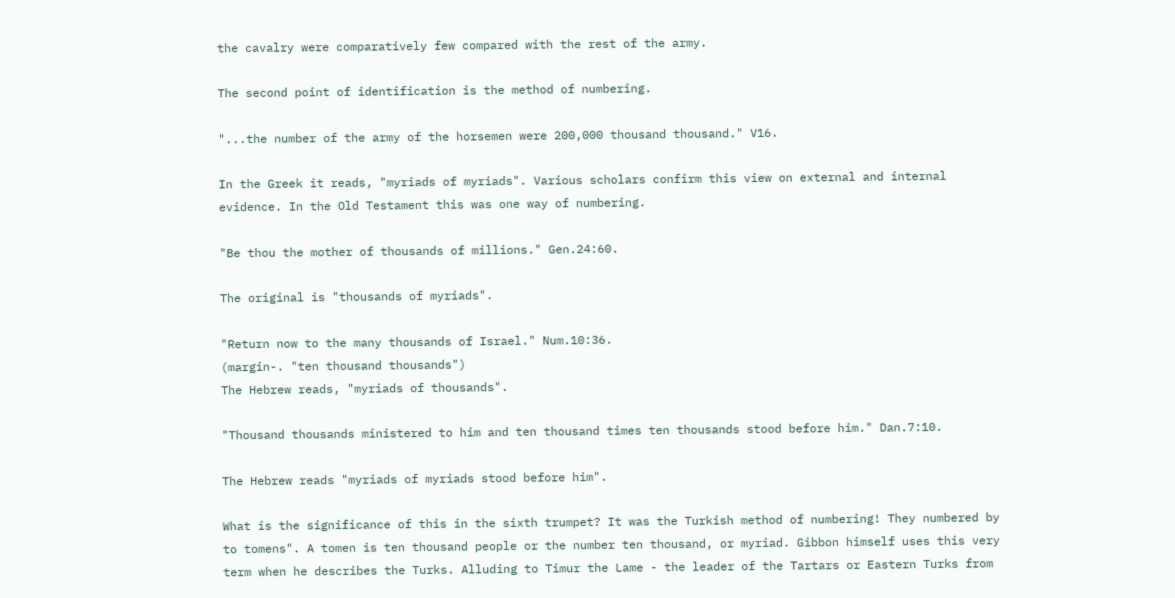the cavalry were comparatively few compared with the rest of the army.

The second point of identification is the method of numbering.

"...the number of the army of the horsemen were 200,000 thousand thousand." V16.

In the Greek it reads, "myriads of myriads". Various scholars confirm this view on external and internal evidence. In the Old Testament this was one way of numbering.

"Be thou the mother of thousands of millions." Gen.24:60.

The original is "thousands of myriads".

"Return now to the many thousands of Israel." Num.10:36.
(margin-. "ten thousand thousands")
The Hebrew reads, "myriads of thousands".

"Thousand thousands ministered to him and ten thousand times ten thousands stood before him." Dan.7:10.

The Hebrew reads "myriads of myriads stood before him".

What is the significance of this in the sixth trumpet? It was the Turkish method of numbering! They numbered by to tomens". A tomen is ten thousand people or the number ten thousand, or myriad. Gibbon himself uses this very term when he describes the Turks. Alluding to Timur the Lame - the leader of the Tartars or Eastern Turks from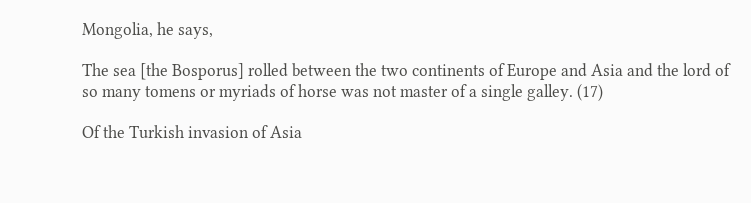Mongolia, he says,

The sea [the Bosporus] rolled between the two continents of Europe and Asia and the lord of so many tomens or myriads of horse was not master of a single galley. (17)

Of the Turkish invasion of Asia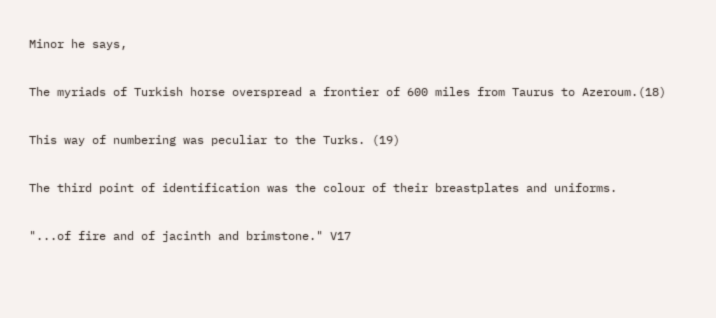Minor he says,

The myriads of Turkish horse overspread a frontier of 600 miles from Taurus to Azeroum.(18)

This way of numbering was peculiar to the Turks. (19)

The third point of identification was the colour of their breastplates and uniforms.

"...of fire and of jacinth and brimstone." V17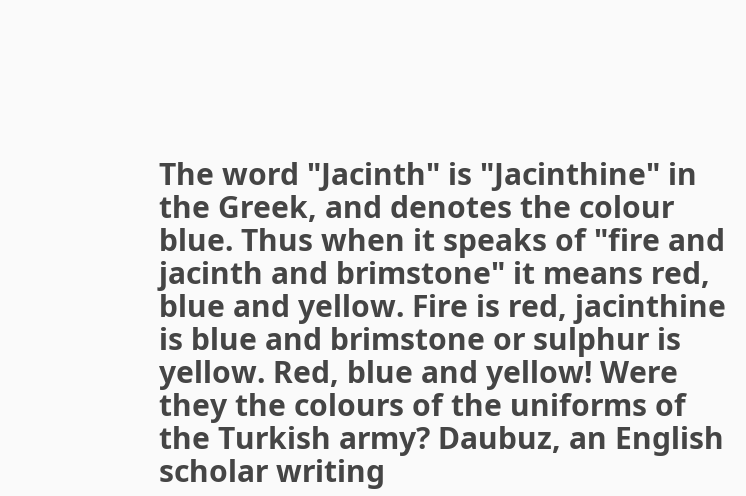The word "Jacinth" is "Jacinthine" in the Greek, and denotes the colour blue. Thus when it speaks of "fire and jacinth and brimstone" it means red, blue and yellow. Fire is red, jacinthine is blue and brimstone or sulphur is yellow. Red, blue and yellow! Were they the colours of the uniforms of the Turkish army? Daubuz, an English scholar writing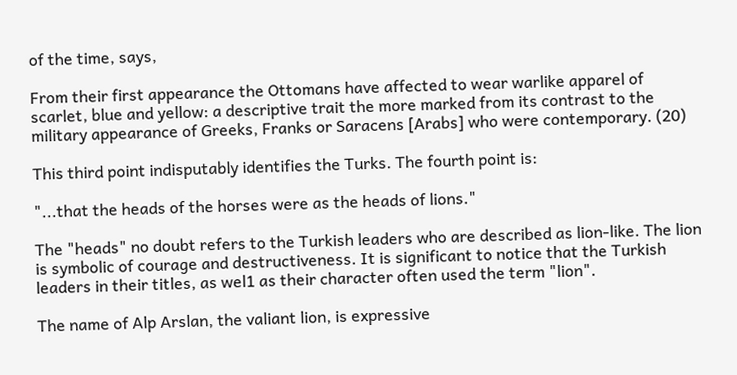of the time, says,

From their first appearance the Ottomans have affected to wear warlike apparel of scarlet, blue and yellow: a descriptive trait the more marked from its contrast to the military appearance of Greeks, Franks or Saracens [Arabs] who were contemporary. (20)

This third point indisputably identifies the Turks. The fourth point is:

"...that the heads of the horses were as the heads of lions."

The "heads" no doubt refers to the Turkish leaders who are described as lion-like. The lion is symbolic of courage and destructiveness. It is significant to notice that the Turkish leaders in their titles, as wel1 as their character often used the term "lion".

The name of Alp Arslan, the valiant lion, is expressive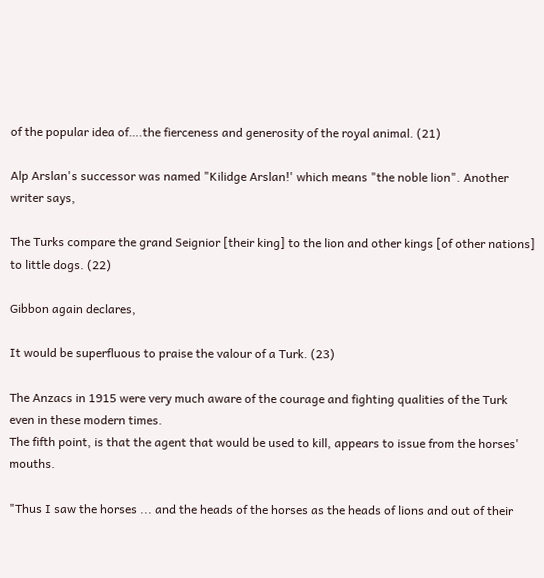of the popular idea of….the fierceness and generosity of the royal animal. (21)

Alp Arslan's successor was named "Kilidge Arslan!' which means "the noble lion". Another writer says,

The Turks compare the grand Seignior [their king] to the lion and other kings [of other nations] to little dogs. (22)

Gibbon again declares,

It would be superfluous to praise the valour of a Turk. (23)

The Anzacs in 1915 were very much aware of the courage and fighting qualities of the Turk even in these modern times.
The fifth point, is that the agent that would be used to kill, appears to issue from the horses' mouths.

"Thus I saw the horses ... and the heads of the horses as the heads of lions and out of their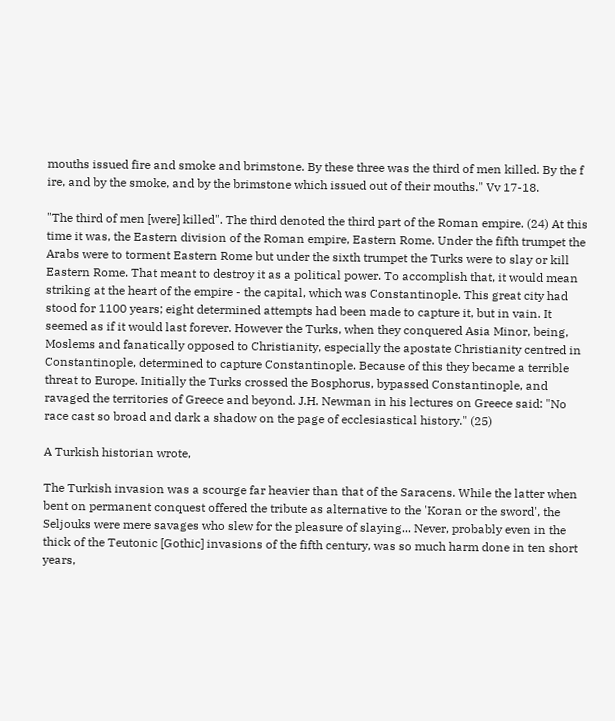mouths issued fire and smoke and brimstone. By these three was the third of men killed. By the f ire, and by the smoke, and by the brimstone which issued out of their mouths." Vv 17-18.

"The third of men [were] killed". The third denoted the third part of the Roman empire. (24) At this time it was, the Eastern division of the Roman empire, Eastern Rome. Under the fifth trumpet the Arabs were to torment Eastern Rome but under the sixth trumpet the Turks were to slay or kill Eastern Rome. That meant to destroy it as a political power. To accomplish that, it would mean striking at the heart of the empire - the capital, which was Constantinople. This great city had stood for 1100 years; eight determined attempts had been made to capture it, but in vain. It seemed as if it would last forever. However the Turks, when they conquered Asia Minor, being, Moslems and fanatically opposed to Christianity, especially the apostate Christianity centred in Constantinople, determined to capture Constantinople. Because of this they became a terrible threat to Europe. Initially the Turks crossed the Bosphorus, bypassed Constantinople, and ravaged the territories of Greece and beyond. J.H. Newman in his lectures on Greece said: "No race cast so broad and dark a shadow on the page of ecclesiastical history." (25)

A Turkish historian wrote,

The Turkish invasion was a scourge far heavier than that of the Saracens. While the latter when bent on permanent conquest offered the tribute as alternative to the 'Koran or the sword', the Seljouks were mere savages who slew for the pleasure of slaying... Never, probably even in the thick of the Teutonic [Gothic] invasions of the fifth century, was so much harm done in ten short years,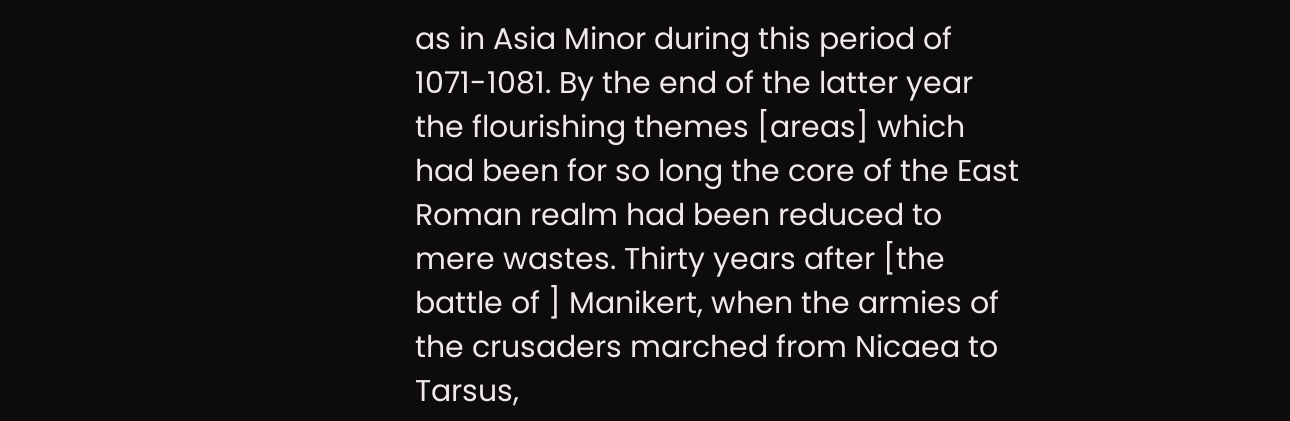as in Asia Minor during this period of 1071-1081. By the end of the latter year the flourishing themes [areas] which had been for so long the core of the East Roman realm had been reduced to mere wastes. Thirty years after [the battle of ] Manikert, when the armies of the crusaders marched from Nicaea to Tarsus,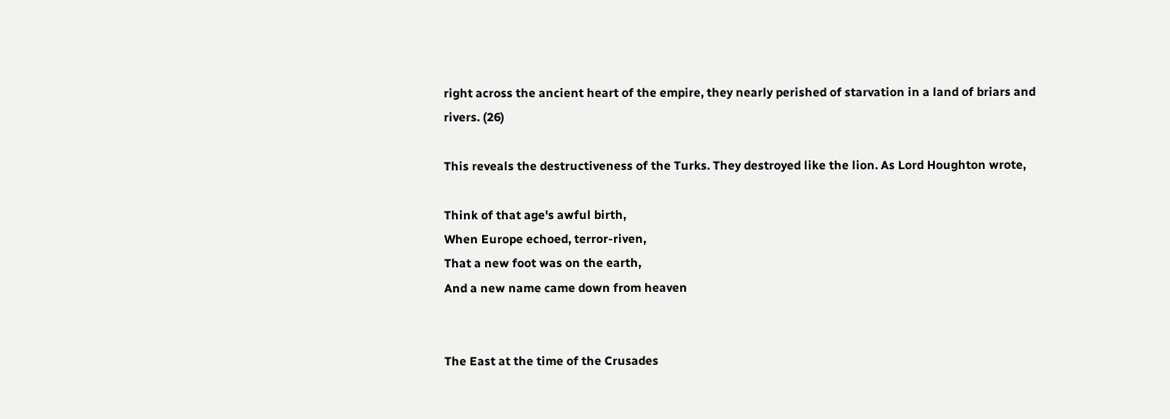right across the ancient heart of the empire, they nearly perished of starvation in a land of briars and rivers. (26)

This reveals the destructiveness of the Turks. They destroyed like the lion. As Lord Houghton wrote,

Think of that age's awful birth,
When Europe echoed, terror-riven,
That a new foot was on the earth,
And a new name came down from heaven


The East at the time of the Crusades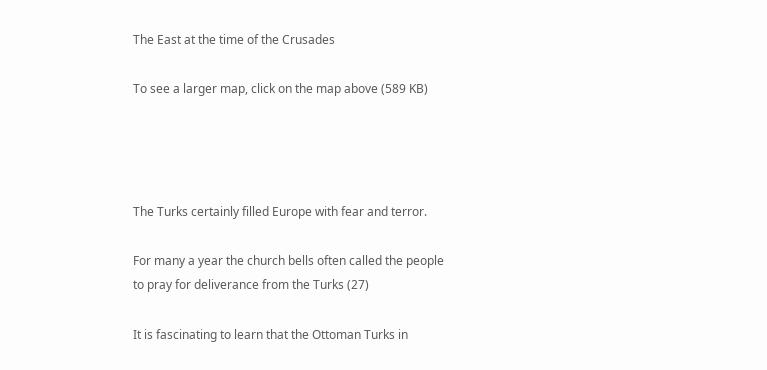The East at the time of the Crusades

To see a larger map, click on the map above (589 KB)




The Turks certainly filled Europe with fear and terror.

For many a year the church bells often called the people to pray for deliverance from the Turks (27)

It is fascinating to learn that the Ottoman Turks in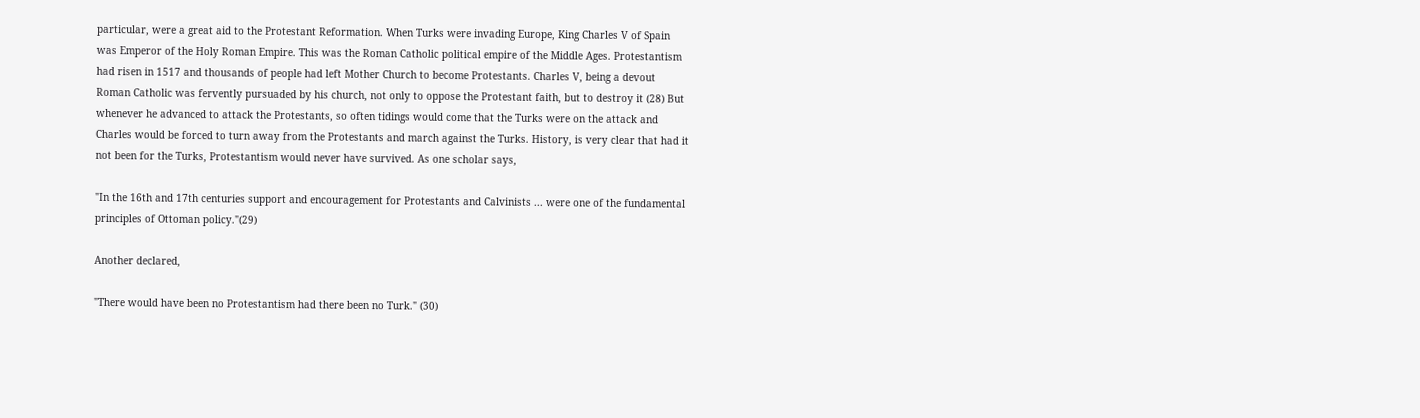particular, were a great aid to the Protestant Reformation. When Turks were invading Europe, King Charles V of Spain was Emperor of the Holy Roman Empire. This was the Roman Catholic political empire of the Middle Ages. Protestantism had risen in 1517 and thousands of people had left Mother Church to become Protestants. Charles V, being a devout Roman Catholic was fervently pursuaded by his church, not only to oppose the Protestant faith, but to destroy it (28) But whenever he advanced to attack the Protestants, so often tidings would come that the Turks were on the attack and Charles would be forced to turn away from the Protestants and march against the Turks. History, is very clear that had it not been for the Turks, Protestantism would never have survived. As one scholar says,

"In the 16th and 17th centuries support and encouragement for Protestants and Calvinists ... were one of the fundamental principles of Ottoman policy."(29)

Another declared,

"There would have been no Protestantism had there been no Turk." (30)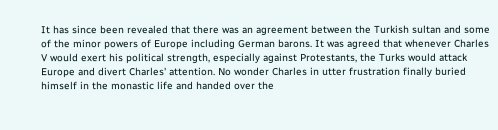It has since been revealed that there was an agreement between the Turkish sultan and some of the minor powers of Europe including German barons. It was agreed that whenever Charles V would exert his political strength, especially against Protestants, the Turks would attack Europe and divert Charles' attention. No wonder Charles in utter frustration finally buried himself in the monastic life and handed over the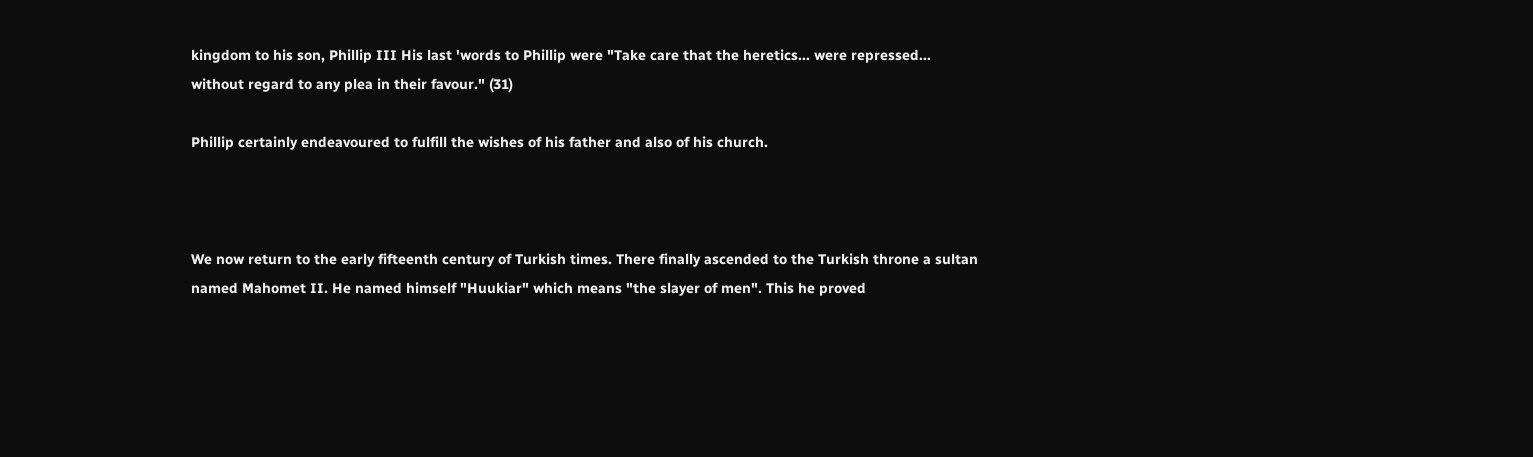kingdom to his son, Phillip III His last 'words to Phillip were "Take care that the heretics... were repressed... without regard to any plea in their favour." (31)

Phillip certainly endeavoured to fulfill the wishes of his father and also of his church.



We now return to the early fifteenth century of Turkish times. There finally ascended to the Turkish throne a sultan named Mahomet II. He named himself "Huukiar" which means "the slayer of men". This he proved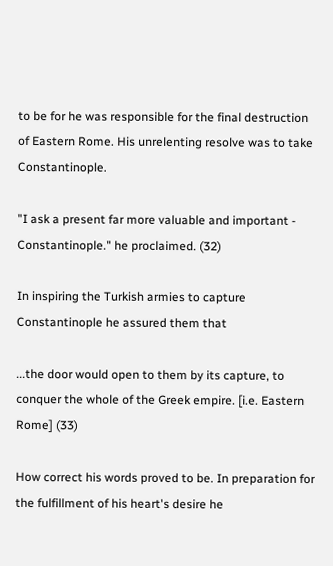to be for he was responsible for the final destruction of Eastern Rome. His unrelenting resolve was to take Constantinople.

"I ask a present far more valuable and important - Constantinople." he proclaimed. (32)

In inspiring the Turkish armies to capture Constantinople he assured them that

...the door would open to them by its capture, to conquer the whole of the Greek empire. [i.e. Eastern Rome] (33)

How correct his words proved to be. In preparation for the fulfillment of his heart's desire he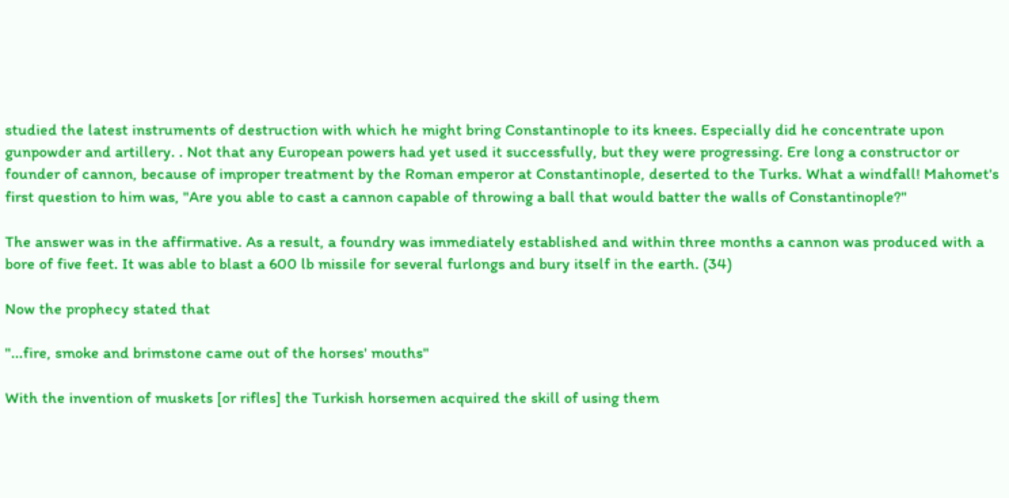studied the latest instruments of destruction with which he might bring Constantinople to its knees. Especially did he concentrate upon gunpowder and artillery. . Not that any European powers had yet used it successfully, but they were progressing. Ere long a constructor or founder of cannon, because of improper treatment by the Roman emperor at Constantinople, deserted to the Turks. What a windfall! Mahomet's first question to him was, "Are you able to cast a cannon capable of throwing a ball that would batter the walls of Constantinople?"

The answer was in the affirmative. As a result, a foundry was immediately established and within three months a cannon was produced with a bore of five feet. It was able to blast a 600 lb missile for several furlongs and bury itself in the earth. (34)

Now the prophecy stated that

"...fire, smoke and brimstone came out of the horses' mouths"

With the invention of muskets [or rifles] the Turkish horsemen acquired the skill of using them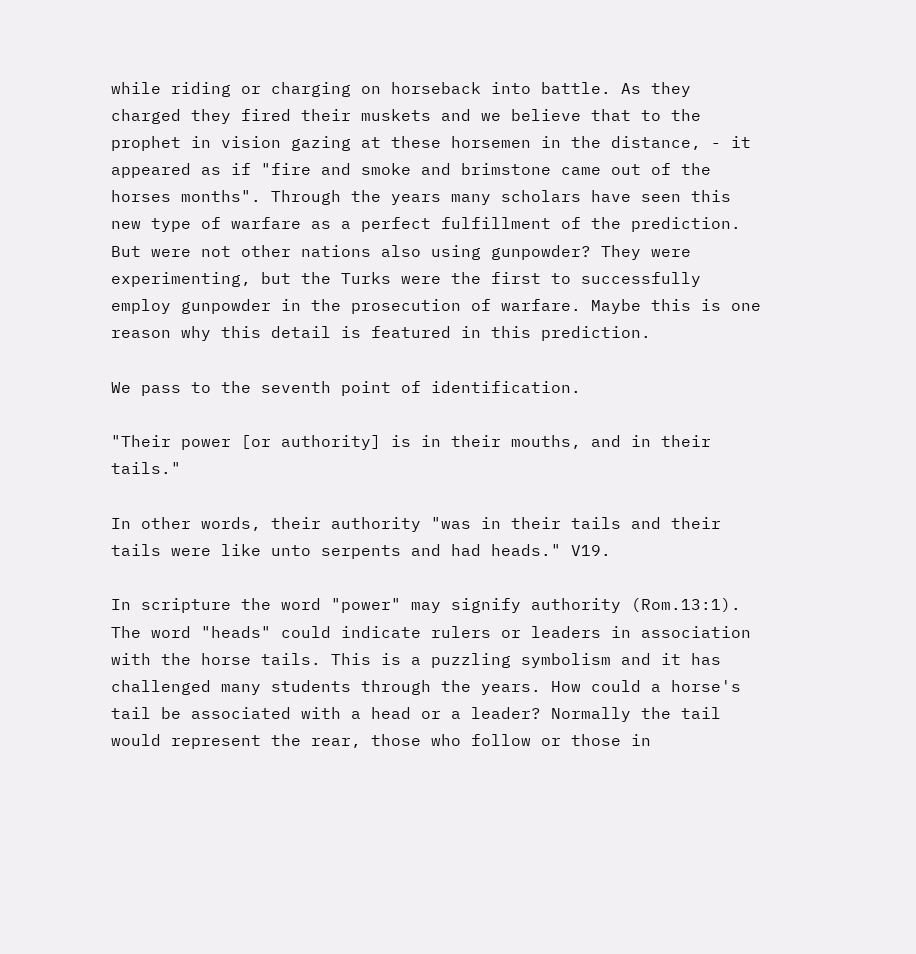while riding or charging on horseback into battle. As they charged they fired their muskets and we believe that to the prophet in vision gazing at these horsemen in the distance, - it appeared as if "fire and smoke and brimstone came out of the horses months". Through the years many scholars have seen this new type of warfare as a perfect fulfillment of the prediction. But were not other nations also using gunpowder? They were experimenting, but the Turks were the first to successfully employ gunpowder in the prosecution of warfare. Maybe this is one reason why this detail is featured in this prediction.

We pass to the seventh point of identification.

"Their power [or authority] is in their mouths, and in their tails."

In other words, their authority "was in their tails and their tails were like unto serpents and had heads." V19.

In scripture the word "power" may signify authority (Rom.13:1). The word "heads" could indicate rulers or leaders in association with the horse tails. This is a puzzling symbolism and it has challenged many students through the years. How could a horse's tail be associated with a head or a leader? Normally the tail would represent the rear, those who follow or those in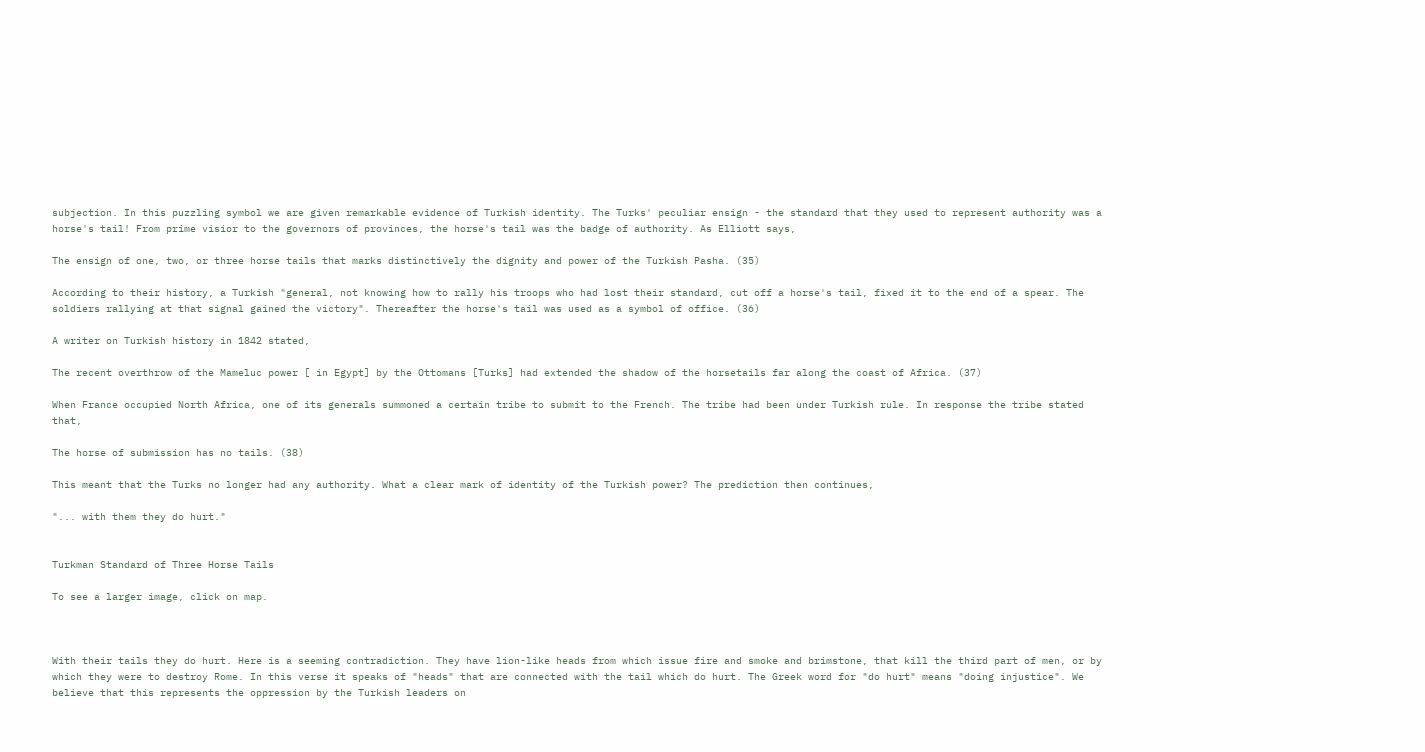subjection. In this puzzling symbol we are given remarkable evidence of Turkish identity. The Turks' peculiar ensign - the standard that they used to represent authority was a horse's tail! From prime visior to the governors of provinces, the horse's tail was the badge of authority. As Elliott says,

The ensign of one, two, or three horse tails that marks distinctively the dignity and power of the Turkish Pasha. (35)

According to their history, a Turkish "general, not knowing how to rally his troops who had lost their standard, cut off a horse's tail, fixed it to the end of a spear. The soldiers rallying at that signal gained the victory". Thereafter the horse's tail was used as a symbol of office. (36)

A writer on Turkish history in 1842 stated,

The recent overthrow of the Mameluc power [ in Egypt] by the Ottomans [Turks] had extended the shadow of the horsetails far along the coast of Africa. (37)

When France occupied North Africa, one of its generals summoned a certain tribe to submit to the French. The tribe had been under Turkish rule. In response the tribe stated that,

The horse of submission has no tails. (38)

This meant that the Turks no longer had any authority. What a clear mark of identity of the Turkish power? The prediction then continues,

"... with them they do hurt."


Turkman Standard of Three Horse Tails

To see a larger image, click on map.



With their tails they do hurt. Here is a seeming contradiction. They have lion-like heads from which issue fire and smoke and brimstone, that kill the third part of men, or by which they were to destroy Rome. In this verse it speaks of "heads" that are connected with the tail which do hurt. The Greek word for "do hurt" means "doing injustice". We believe that this represents the oppression by the Turkish leaders on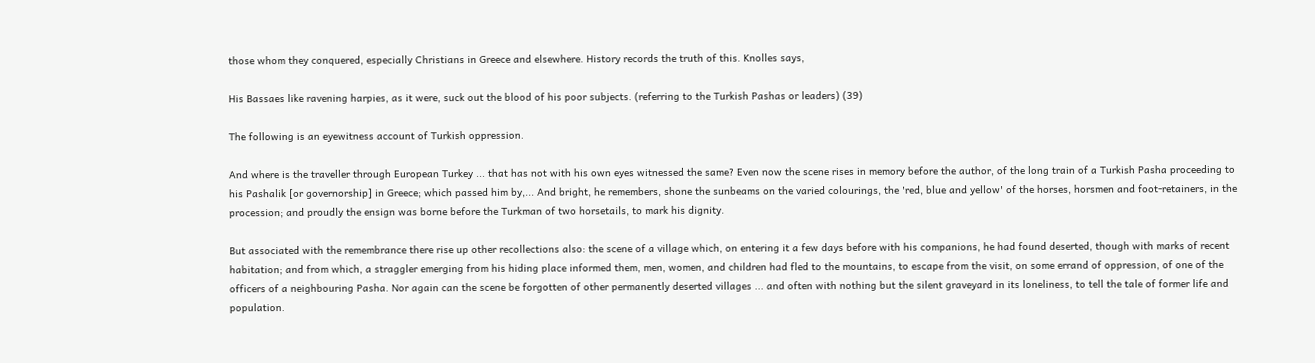those whom they conquered, especially Christians in Greece and elsewhere. History records the truth of this. Knolles says,

His Bassaes like ravening harpies, as it were, suck out the blood of his poor subjects. (referring to the Turkish Pashas or leaders) (39)

The following is an eyewitness account of Turkish oppression.

And where is the traveller through European Turkey ... that has not with his own eyes witnessed the same? Even now the scene rises in memory before the author, of the long train of a Turkish Pasha proceeding to his Pashalik [or governorship] in Greece; which passed him by,... And bright, he remembers, shone the sunbeams on the varied colourings, the 'red, blue and yellow' of the horses, horsmen and foot-retainers, in the procession; and proudly the ensign was borne before the Turkman of two horsetails, to mark his dignity.

But associated with the remembrance there rise up other recollections also: the scene of a village which, on entering it a few days before with his companions, he had found deserted, though with marks of recent habitation; and from which, a straggler emerging from his hiding place informed them, men, women, and children had fled to the mountains, to escape from the visit, on some errand of oppression, of one of the officers of a neighbouring Pasha. Nor again can the scene be forgotten of other permanently deserted villages ... and often with nothing but the silent graveyard in its loneliness, to tell the tale of former life and population.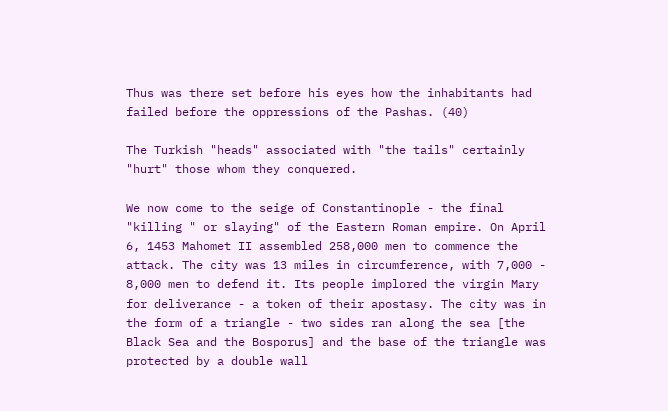Thus was there set before his eyes how the inhabitants had failed before the oppressions of the Pashas. (40)

The Turkish "heads" associated with "the tails" certainly "hurt" those whom they conquered.

We now come to the seige of Constantinople - the final "killing " or slaying" of the Eastern Roman empire. On April 6, 1453 Mahomet II assembled 258,000 men to commence the attack. The city was 13 miles in circumference, with 7,000 - 8,000 men to defend it. Its people implored the virgin Mary for deliverance - a token of their apostasy. The city was in the form of a triangle - two sides ran along the sea [the Black Sea and the Bosporus] and the base of the triangle was protected by a double wall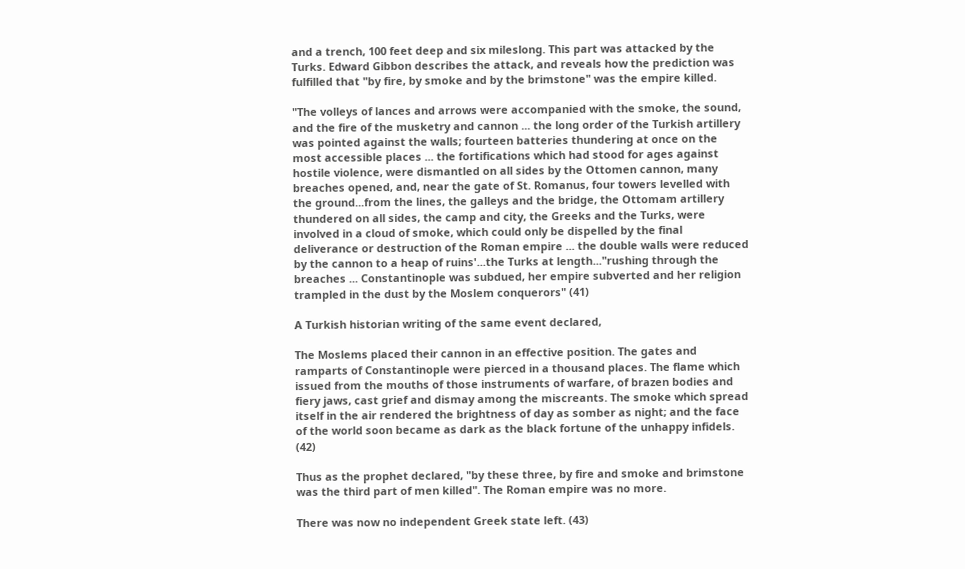and a trench, 100 feet deep and six mileslong. This part was attacked by the Turks. Edward Gibbon describes the attack, and reveals how the prediction was fulfilled that "by fire, by smoke and by the brimstone" was the empire killed.

"The volleys of lances and arrows were accompanied with the smoke, the sound, and the fire of the musketry and cannon ... the long order of the Turkish artillery was pointed against the walls; fourteen batteries thundering at once on the most accessible places ... the fortifications which had stood for ages against hostile violence, were dismantled on all sides by the Ottomen cannon, many breaches opened, and, near the gate of St. Romanus, four towers levelled with the ground...from the lines, the galleys and the bridge, the Ottomam artillery thundered on all sides, the camp and city, the Greeks and the Turks, were involved in a cloud of smoke, which could only be dispelled by the final deliverance or destruction of the Roman empire ... the double walls were reduced by the cannon to a heap of ruins'...the Turks at length..."rushing through the breaches ... Constantinople was subdued, her empire subverted and her religion trampled in the dust by the Moslem conquerors" (41)

A Turkish historian writing of the same event declared,

The Moslems placed their cannon in an effective position. The gates and ramparts of Constantinople were pierced in a thousand places. The flame which issued from the mouths of those instruments of warfare, of brazen bodies and fiery jaws, cast grief and dismay among the miscreants. The smoke which spread itself in the air rendered the brightness of day as somber as night; and the face of the world soon became as dark as the black fortune of the unhappy infidels. (42)

Thus as the prophet declared, "by these three, by fire and smoke and brimstone was the third part of men killed". The Roman empire was no more.

There was now no independent Greek state left. (43)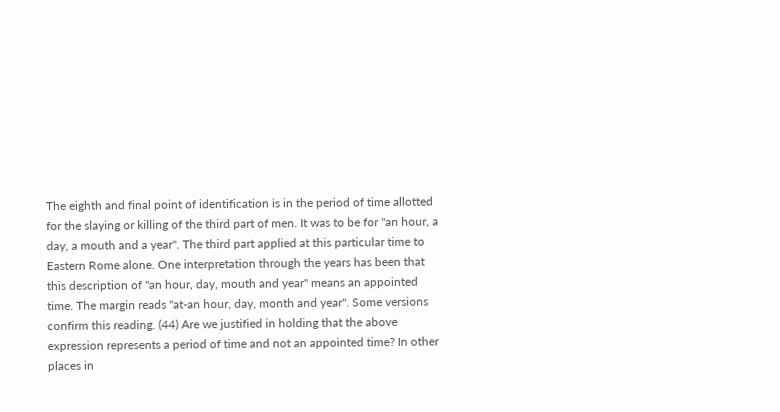The eighth and final point of identification is in the period of time allotted for the slaying or killing of the third part of men. It was to be for "an hour, a day, a mouth and a year". The third part applied at this particular time to Eastern Rome alone. One interpretation through the years has been that this description of "an hour, day, mouth and year" means an appointed time. The margin reads "at-an hour, day, month and year". Some versions confirm this reading. (44) Are we justified in holding that the above expression represents a period of time and not an appointed time? In other places in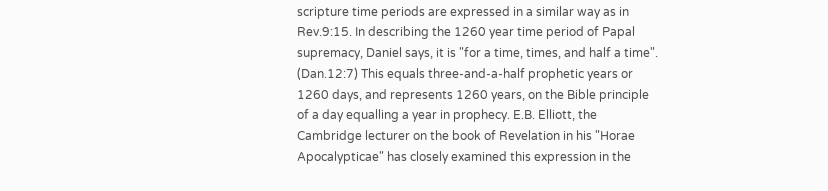scripture time periods are expressed in a similar way as in Rev.9:15. In describing the 1260 year time period of Papal supremacy, Daniel says, it is "for a time, times, and half a time". (Dan.12:7) This equals three-and-a-half prophetic years or 1260 days, and represents 1260 years, on the Bible principle of a day equalling a year in prophecy. E.B. Elliott, the Cambridge lecturer on the book of Revelation in his "Horae Apocalypticae" has closely examined this expression in the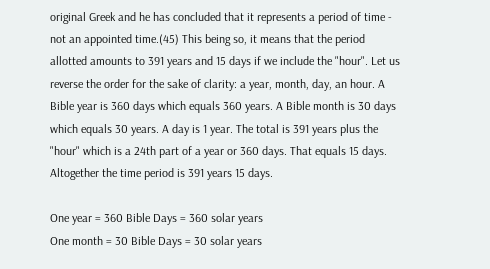original Greek and he has concluded that it represents a period of time - not an appointed time.(45) This being so, it means that the period allotted amounts to 391 years and 15 days if we include the "hour". Let us reverse the order for the sake of clarity: a year, month, day, an hour. A Bible year is 360 days which equals 360 years. A Bible month is 30 days which equals 30 years. A day is 1 year. The total is 391 years plus the "hour" which is a 24th part of a year or 360 days. That equals 15 days. Altogether the time period is 391 years 15 days.

One year = 360 Bible Days = 360 solar years
One month = 30 Bible Days = 30 solar years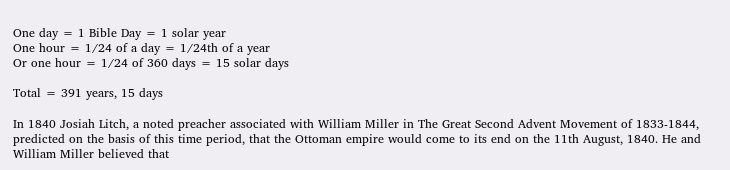One day = 1 Bible Day = 1 solar year
One hour = 1/24 of a day = 1/24th of a year
Or one hour = 1/24 of 360 days = 15 solar days

Total = 391 years, 15 days

In 1840 Josiah Litch, a noted preacher associated with William Miller in The Great Second Advent Movement of 1833-1844, predicted on the basis of this time period, that the Ottoman empire would come to its end on the 11th August, 1840. He and William Miller believed that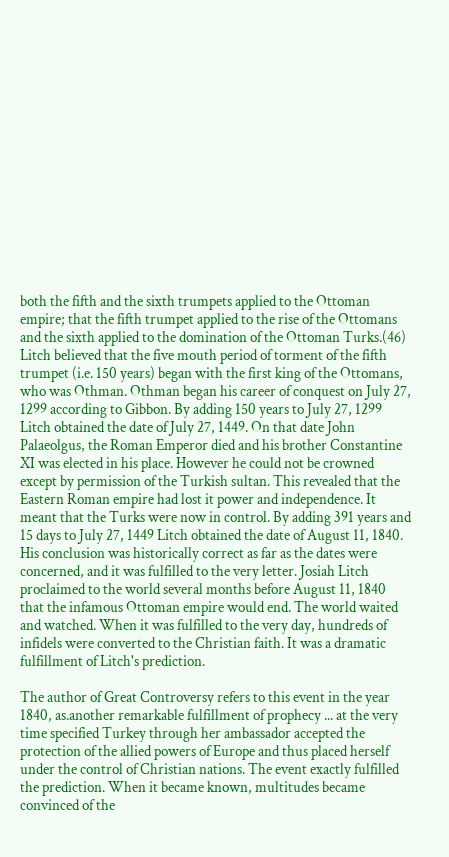both the fifth and the sixth trumpets applied to the Ottoman empire; that the fifth trumpet applied to the rise of the Ottomans and the sixth applied to the domination of the Ottoman Turks.(46) Litch believed that the five mouth period of torment of the fifth trumpet (i.e. 150 years) began with the first king of the Ottomans, who was Othman. Othman began his career of conquest on July 27, 1299 according to Gibbon. By adding 150 years to July 27, 1299 Litch obtained the date of July 27, 1449. On that date John Palaeolgus, the Roman Emperor died and his brother Constantine XI was elected in his place. However he could not be crowned except by permission of the Turkish sultan. This revealed that the Eastern Roman empire had lost it power and independence. It meant that the Turks were now in control. By adding 391 years and 15 days to July 27, 1449 Litch obtained the date of August 11, 1840. His conclusion was historically correct as far as the dates were concerned, and it was fulfilled to the very letter. Josiah Litch proclaimed to the world several months before August 11, 1840 that the infamous Ottoman empire would end. The world waited and watched. When it was fulfilled to the very day, hundreds of infidels were converted to the Christian faith. It was a dramatic fulfillment of Litch's prediction.

The author of Great Controversy refers to this event in the year 1840, as.another remarkable fulfillment of prophecy ... at the very time specified Turkey through her ambassador accepted the protection of the allied powers of Europe and thus placed herself under the control of Christian nations. The event exactly fulfilled the prediction. When it became known, multitudes became convinced of the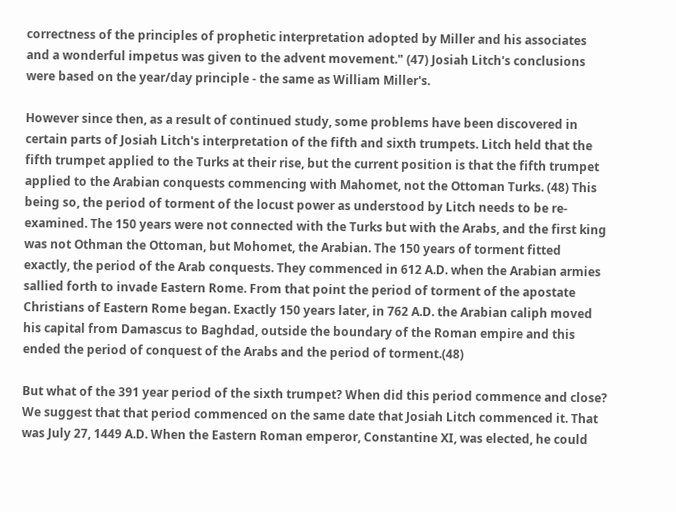correctness of the principles of prophetic interpretation adopted by Miller and his associates and a wonderful impetus was given to the advent movement." (47) Josiah Litch's conclusions were based on the year/day principle - the same as William Miller's.

However since then, as a result of continued study, some problems have been discovered in certain parts of Josiah Litch's interpretation of the fifth and sixth trumpets. Litch held that the fifth trumpet applied to the Turks at their rise, but the current position is that the fifth trumpet applied to the Arabian conquests commencing with Mahomet, not the Ottoman Turks. (48) This being so, the period of torment of the locust power as understood by Litch needs to be re-examined. The 150 years were not connected with the Turks but with the Arabs, and the first king was not Othman the Ottoman, but Mohomet, the Arabian. The 150 years of torment fitted exactly, the period of the Arab conquests. They commenced in 612 A.D. when the Arabian armies sallied forth to invade Eastern Rome. From that point the period of torment of the apostate Christians of Eastern Rome began. Exactly 150 years later, in 762 A.D. the Arabian caliph moved his capital from Damascus to Baghdad, outside the boundary of the Roman empire and this ended the period of conquest of the Arabs and the period of torment.(48)

But what of the 391 year period of the sixth trumpet? When did this period commence and close? We suggest that that period commenced on the same date that Josiah Litch commenced it. That was July 27, 1449 A.D. When the Eastern Roman emperor, Constantine XI, was elected, he could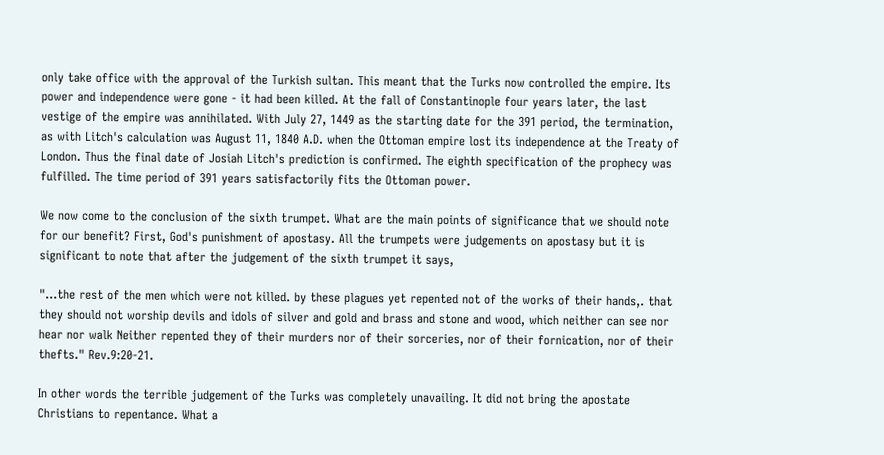only take office with the approval of the Turkish sultan. This meant that the Turks now controlled the empire. Its power and independence were gone - it had been killed. At the fall of Constantinople four years later, the last vestige of the empire was annihilated. With July 27, 1449 as the starting date for the 391 period, the termination, as with Litch's calculation was August 11, 1840 A.D. when the Ottoman empire lost its independence at the Treaty of London. Thus the final date of Josiah Litch's prediction is confirmed. The eighth specification of the prophecy was fulfilled. The time period of 391 years satisfactorily fits the Ottoman power.

We now come to the conclusion of the sixth trumpet. What are the main points of significance that we should note for our benefit? First, God's punishment of apostasy. All the trumpets were judgements on apostasy but it is significant to note that after the judgement of the sixth trumpet it says,

"...the rest of the men which were not killed. by these plagues yet repented not of the works of their hands,. that they should not worship devils and idols of silver and gold and brass and stone and wood, which neither can see nor hear nor walk Neither repented they of their murders nor of their sorceries, nor of their fornication, nor of their thefts." Rev.9:20-21.

In other words the terrible judgement of the Turks was completely unavailing. It did not bring the apostate Christians to repentance. What a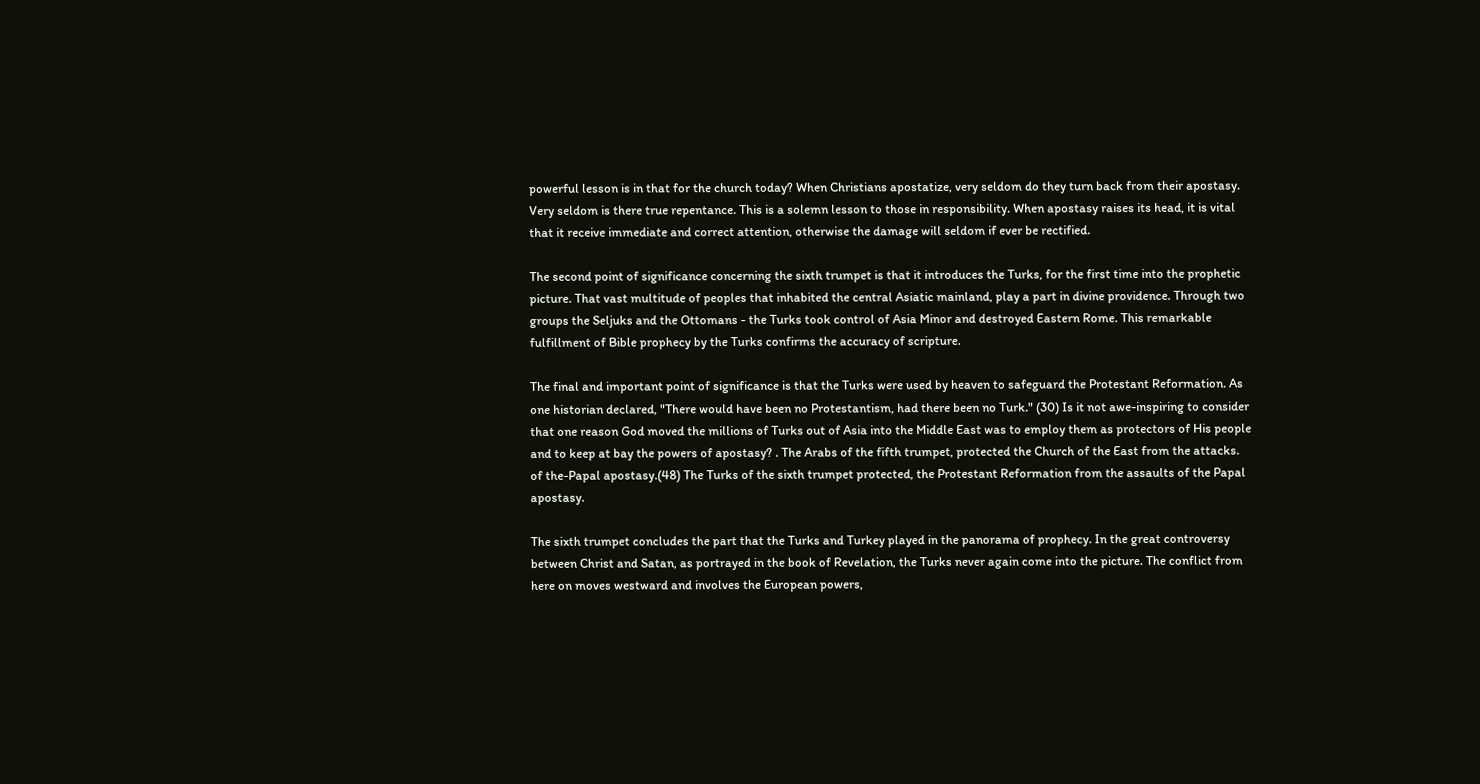powerful lesson is in that for the church today? When Christians apostatize, very seldom do they turn back from their apostasy. Very seldom is there true repentance. This is a solemn lesson to those in responsibility. When apostasy raises its head, it is vital that it receive immediate and correct attention, otherwise the damage will seldom if ever be rectified.

The second point of significance concerning the sixth trumpet is that it introduces the Turks, for the first time into the prophetic picture. That vast multitude of peoples that inhabited the central Asiatic mainland, play a part in divine providence. Through two groups the Seljuks and the Ottomans - the Turks took control of Asia Minor and destroyed Eastern Rome. This remarkable fulfillment of Bible prophecy by the Turks confirms the accuracy of scripture.

The final and important point of significance is that the Turks were used by heaven to safeguard the Protestant Reformation. As one historian declared, "There would have been no Protestantism, had there been no Turk." (30) Is it not awe-inspiring to consider that one reason God moved the millions of Turks out of Asia into the Middle East was to employ them as protectors of His people and to keep at bay the powers of apostasy? . The Arabs of the fifth trumpet, protected the Church of the East from the attacks. of the-Papal apostasy.(48) The Turks of the sixth trumpet protected, the Protestant Reformation from the assaults of the Papal apostasy.

The sixth trumpet concludes the part that the Turks and Turkey played in the panorama of prophecy. In the great controversy between Christ and Satan, as portrayed in the book of Revelation, the Turks never again come into the picture. The conflict from here on moves westward and involves the European powers,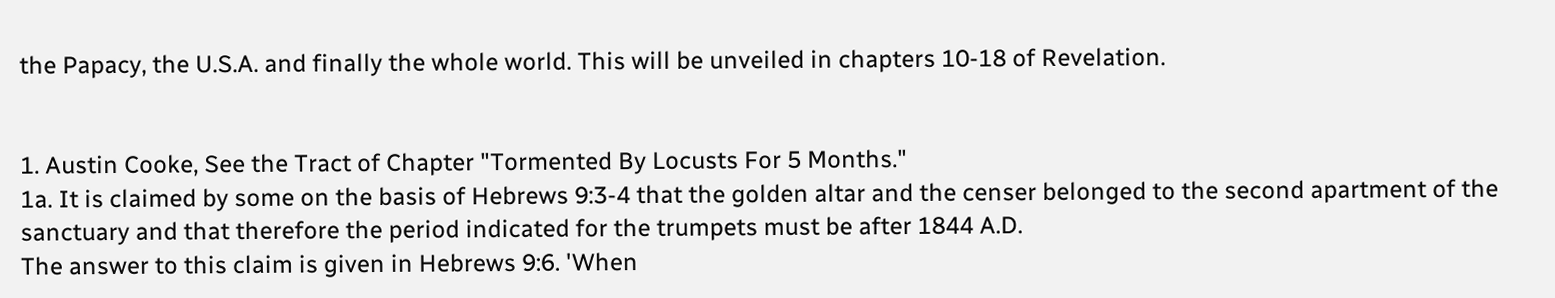the Papacy, the U.S.A. and finally the whole world. This will be unveiled in chapters 10-18 of Revelation.


1. Austin Cooke, See the Tract of Chapter "Tormented By Locusts For 5 Months."
1a. It is claimed by some on the basis of Hebrews 9:3-4 that the golden altar and the censer belonged to the second apartment of the sanctuary and that therefore the period indicated for the trumpets must be after 1844 A.D.
The answer to this claim is given in Hebrews 9:6. 'When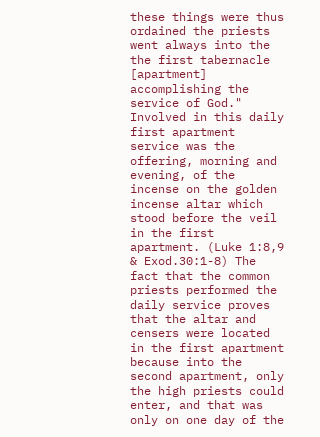these things were thus ordained the priests went always into the the first tabernacle [apartment] accomplishing the service of God." Involved in this daily first apartment service was the offering, morning and evening, of the incense on the golden incense altar which stood before the veil in the first apartment. (Luke 1:8,9 & Exod.30:1-8) The fact that the common priests performed the daily service proves that the altar and censers were located in the first apartment because into the second apartment, only the high priests could enter, and that was only on one day of the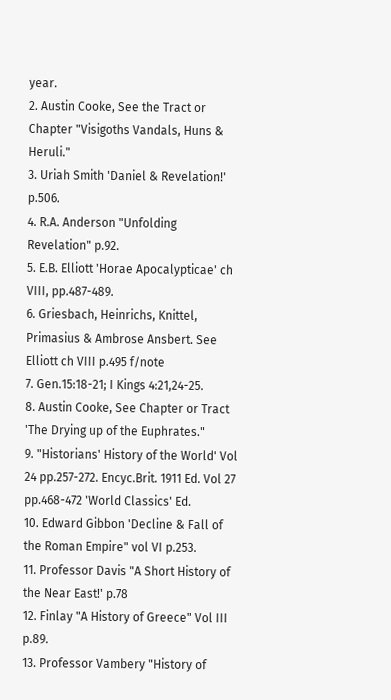year.
2. Austin Cooke, See the Tract or Chapter "Visigoths Vandals, Huns & Heruli."
3. Uriah Smith 'Daniel & Revelation!' p.506.
4. R.A. Anderson "Unfolding Revelation" p.92.
5. E.B. Elliott 'Horae Apocalypticae' ch VIII, pp.487-489.
6. Griesbach, Heinrichs, Knittel, Primasius & Ambrose Ansbert. See Elliott ch VIII p.495 f/note
7. Gen.15:18-21; I Kings 4:21,24-25.
8. Austin Cooke, See Chapter or Tract 'The Drying up of the Euphrates."
9. "Historians' History of the World' Vol 24 pp.257-272. Encyc.Brit. 1911 Ed. Vol 27 pp.468-472 'World Classics' Ed.
10. Edward Gibbon 'Decline & Fall of the Roman Empire" vol VI p.253.
11. Professor Davis "A Short History of the Near East!' p.78
12. Finlay "A History of Greece" Vol III p.89.
13. Professor Vambery "History of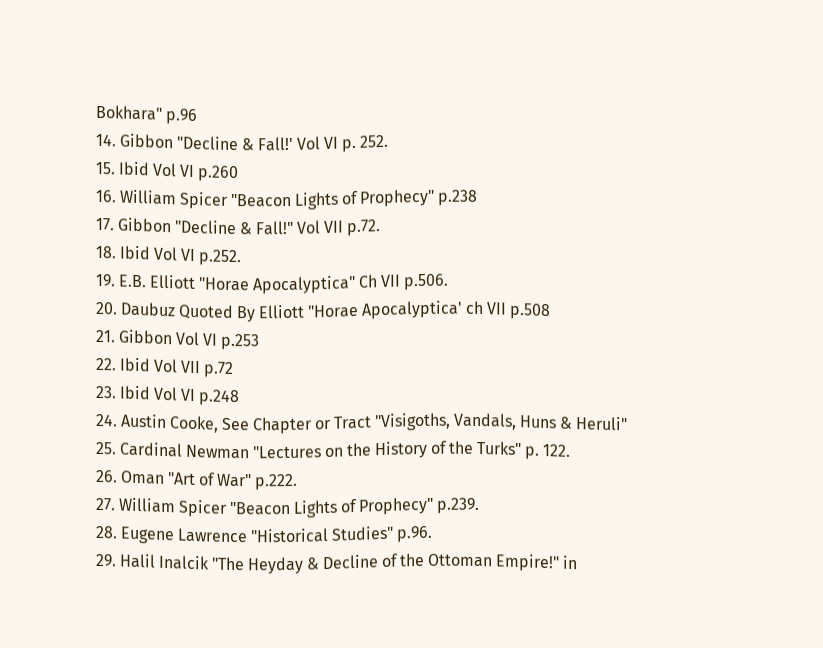Bokhara" p.96
14. Gibbon "Decline & Fall!' Vol VI p. 252.
15. Ibid Vol VI p.260
16. William Spicer "Beacon Lights of Prophecy" p.238
17. Gibbon "Decline & Fall!" Vol VII p.72.
18. Ibid Vol VI p.252.
19. E.B. Elliott "Horae Apocalyptica" Ch VII p.506.
20. Daubuz Quoted By Elliott "Horae Apocalyptica' ch VII p.508
21. Gibbon Vol VI p.253
22. Ibid Vol VII p.72
23. Ibid Vol VI p.248
24. Austin Cooke, See Chapter or Tract "Visigoths, Vandals, Huns & Heruli"
25. Cardinal Newman "Lectures on the History of the Turks" p. 122.
26. Oman "Art of War" p.222.
27. William Spicer "Beacon Lights of Prophecy" p.239.
28. Eugene Lawrence "Historical Studies" p.96.
29. Halil Inalcik "The Heyday & Decline of the Ottoman Empire!" in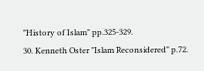"History of Islam" pp.325-329.
30. Kenneth Oster "Islam Reconsidered" p.72.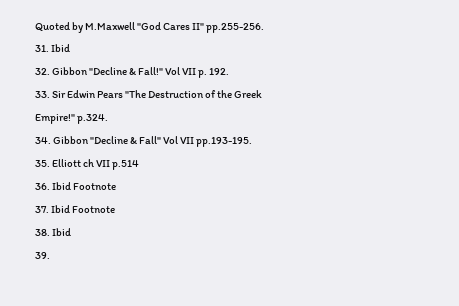Quoted by M.Maxwell "God Cares II" pp.255-256.
31. Ibid
32. Gibbon "Decline & Fall!" Vol VII p. 192.
33. Sir Edwin Pears "The Destruction of the Greek Empire!" p.324.
34. Gibbon "Decline & Fall" Vol VII pp.193-195.
35. Elliott ch VII p.514
36. Ibid Footnote
37. Ibid Footnote
38. Ibid
39.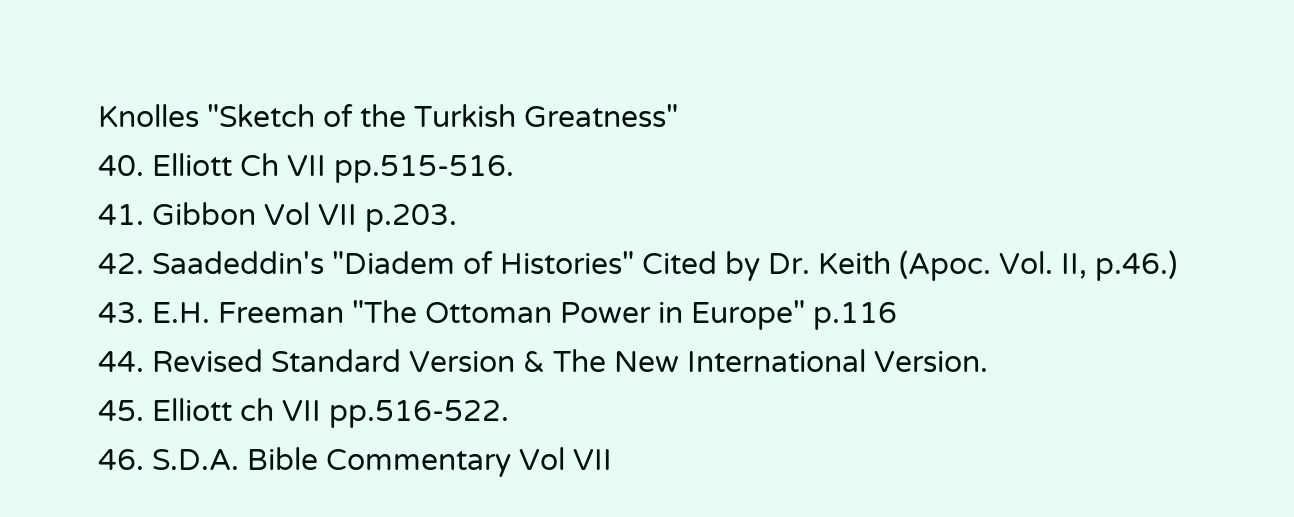Knolles "Sketch of the Turkish Greatness"
40. Elliott Ch VII pp.515-516.
41. Gibbon Vol VII p.203.
42. Saadeddin's "Diadem of Histories" Cited by Dr. Keith (Apoc. Vol. II, p.46.)
43. E.H. Freeman "The Ottoman Power in Europe" p.116
44. Revised Standard Version & The New International Version.
45. Elliott ch VII pp.516-522.
46. S.D.A. Bible Commentary Vol VII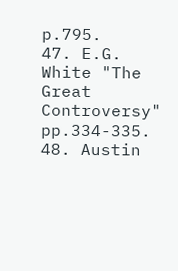p.795.
47. E.G. White "The Great Controversy" pp.334-335.
48. Austin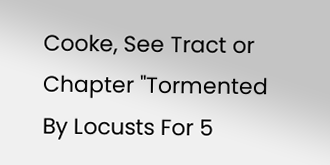Cooke, See Tract or Chapter "Tormented By Locusts For 5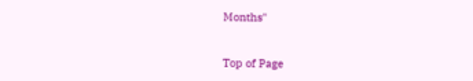Months"


Top of Page